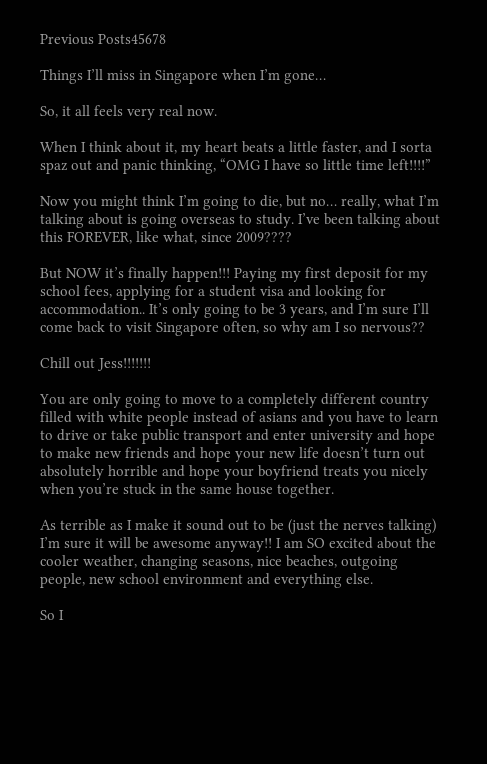Previous Posts45678

Things I’ll miss in Singapore when I’m gone…

So, it all feels very real now.

When I think about it, my heart beats a little faster, and I sorta spaz out and panic thinking, “OMG I have so little time left!!!!”

Now you might think I’m going to die, but no… really, what I’m talking about is going overseas to study. I’ve been talking about this FOREVER, like what, since 2009????

But NOW it’s finally happen!!! Paying my first deposit for my school fees, applying for a student visa and looking for accommodation.. It’s only going to be 3 years, and I’m sure I’ll come back to visit Singapore often, so why am I so nervous??

Chill out Jess!!!!!!!

You are only going to move to a completely different country filled with white people instead of asians and you have to learn to drive or take public transport and enter university and hope to make new friends and hope your new life doesn’t turn out absolutely horrible and hope your boyfriend treats you nicely when you’re stuck in the same house together.

As terrible as I make it sound out to be (just the nerves talking) I’m sure it will be awesome anyway!! I am SO excited about the cooler weather, changing seasons, nice beaches, outgoing people, new school environment and everything else.

So I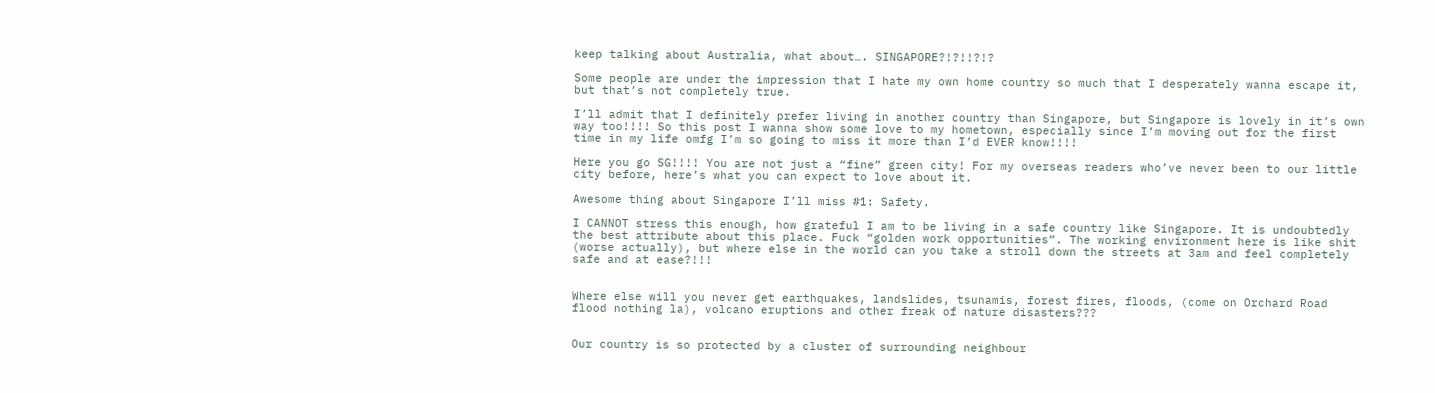keep talking about Australia, what about…. SINGAPORE?!?!!?!?

Some people are under the impression that I hate my own home country so much that I desperately wanna escape it, but that’s not completely true.

I’ll admit that I definitely prefer living in another country than Singapore, but Singapore is lovely in it’s own way too!!!! So this post I wanna show some love to my hometown, especially since I’m moving out for the first time in my life omfg I’m so going to miss it more than I’d EVER know!!!!

Here you go SG!!!! You are not just a “fine” green city! For my overseas readers who’ve never been to our little city before, here’s what you can expect to love about it.

Awesome thing about Singapore I’ll miss #1: Safety.

I CANNOT stress this enough, how grateful I am to be living in a safe country like Singapore. It is undoubtedly the best attribute about this place. Fuck “golden work opportunities”. The working environment here is like shit (worse actually), but where else in the world can you take a stroll down the streets at 3am and feel completely safe and at ease?!!!


Where else will you never get earthquakes, landslides, tsunamis, forest fires, floods, (come on Orchard Road flood nothing la), volcano eruptions and other freak of nature disasters???


Our country is so protected by a cluster of surrounding neighbour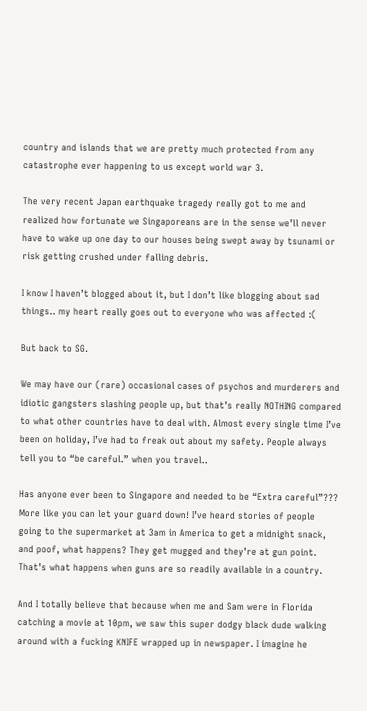country and islands that we are pretty much protected from any catastrophe ever happening to us except world war 3.

The very recent Japan earthquake tragedy really got to me and realized how fortunate we Singaporeans are in the sense we’ll never have to wake up one day to our houses being swept away by tsunami or risk getting crushed under falling debris.

I know I haven’t blogged about it, but I don’t like blogging about sad things.. my heart really goes out to everyone who was affected :(

But back to SG.

We may have our (rare) occasional cases of psychos and murderers and idiotic gangsters slashing people up, but that’s really NOTHING compared to what other countries have to deal with. Almost every single time I’ve been on holiday, I’ve had to freak out about my safety. People always tell you to “be careful.” when you travel..

Has anyone ever been to Singapore and needed to be “Extra careful”??? More like you can let your guard down! I’ve heard stories of people going to the supermarket at 3am in America to get a midnight snack, and poof, what happens? They get mugged and they’re at gun point. That’s what happens when guns are so readily available in a country.

And I totally believe that because when me and Sam were in Florida catching a movie at 10pm, we saw this super dodgy black dude walking around with a fucking KNIFE wrapped up in newspaper. I imagine he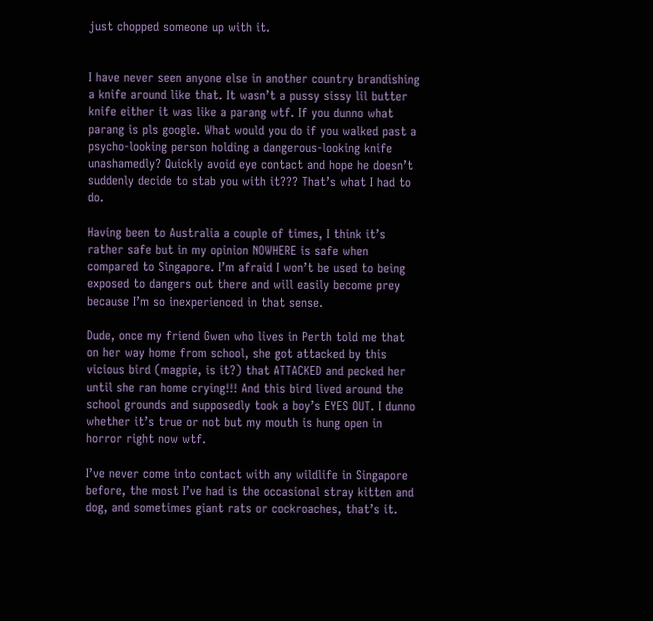just chopped someone up with it.


I have never seen anyone else in another country brandishing a knife around like that. It wasn’t a pussy sissy lil butter knife either it was like a parang wtf. If you dunno what parang is pls google. What would you do if you walked past a psycho-looking person holding a dangerous-looking knife unashamedly? Quickly avoid eye contact and hope he doesn’t suddenly decide to stab you with it??? That’s what I had to do.

Having been to Australia a couple of times, I think it’s rather safe but in my opinion NOWHERE is safe when compared to Singapore. I’m afraid I won’t be used to being exposed to dangers out there and will easily become prey because I’m so inexperienced in that sense.

Dude, once my friend Gwen who lives in Perth told me that on her way home from school, she got attacked by this vicious bird (magpie, is it?) that ATTACKED and pecked her until she ran home crying!!! And this bird lived around the school grounds and supposedly took a boy’s EYES OUT. I dunno whether it’s true or not but my mouth is hung open in horror right now wtf.

I’ve never come into contact with any wildlife in Singapore before, the most I’ve had is the occasional stray kitten and dog, and sometimes giant rats or cockroaches, that’s it.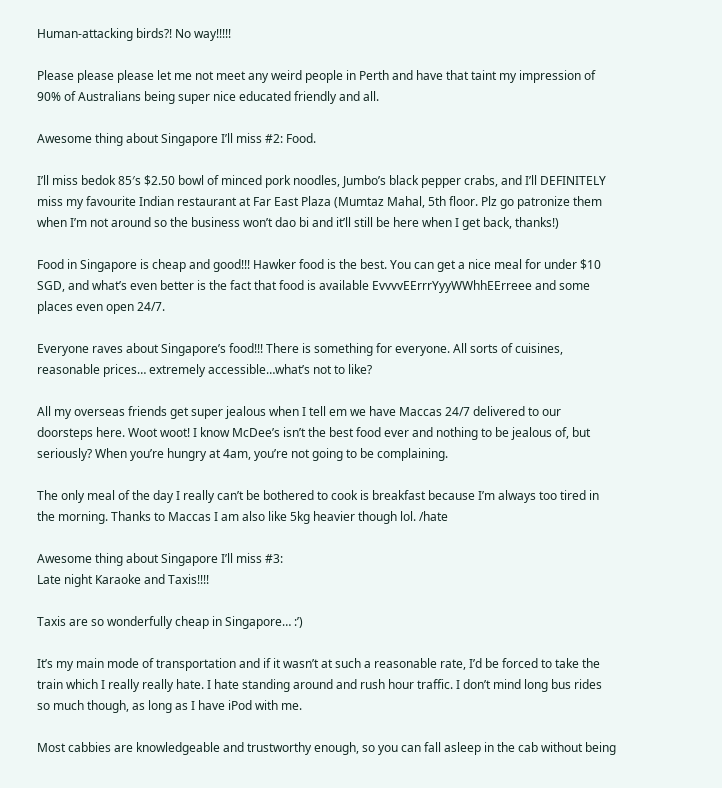Human-attacking birds?! No way!!!!!

Please please please let me not meet any weird people in Perth and have that taint my impression of 90% of Australians being super nice educated friendly and all.

Awesome thing about Singapore I’ll miss #2: Food.

I’ll miss bedok 85′s $2.50 bowl of minced pork noodles, Jumbo’s black pepper crabs, and I’ll DEFINITELY miss my favourite Indian restaurant at Far East Plaza (Mumtaz Mahal, 5th floor. Plz go patronize them when I’m not around so the business won’t dao bi and it’ll still be here when I get back, thanks!)

Food in Singapore is cheap and good!!! Hawker food is the best. You can get a nice meal for under $10 SGD, and what’s even better is the fact that food is available EvvvvEErrrYyyWWhhEErreee and some places even open 24/7.

Everyone raves about Singapore’s food!!! There is something for everyone. All sorts of cuisines, reasonable prices… extremely accessible…what’s not to like?

All my overseas friends get super jealous when I tell em we have Maccas 24/7 delivered to our doorsteps here. Woot woot! I know McDee’s isn’t the best food ever and nothing to be jealous of, but seriously? When you’re hungry at 4am, you’re not going to be complaining.

The only meal of the day I really can’t be bothered to cook is breakfast because I’m always too tired in the morning. Thanks to Maccas I am also like 5kg heavier though lol. /hate

Awesome thing about Singapore I’ll miss #3:
Late night Karaoke and Taxis!!!!

Taxis are so wonderfully cheap in Singapore… :’)

It’s my main mode of transportation and if it wasn’t at such a reasonable rate, I’d be forced to take the train which I really really hate. I hate standing around and rush hour traffic. I don’t mind long bus rides so much though, as long as I have iPod with me.

Most cabbies are knowledgeable and trustworthy enough, so you can fall asleep in the cab without being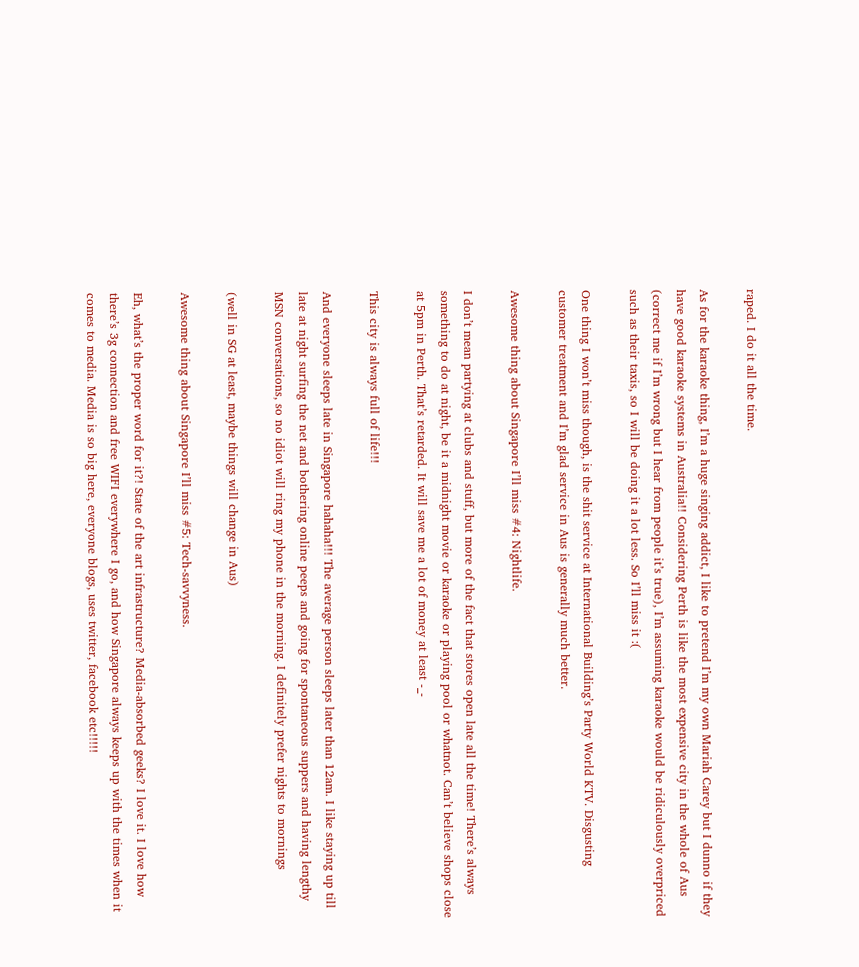raped. I do it all the time.

As for the karaoke thing, I’m a huge singing addict, I like to pretend I’m my own Mariah Carey but I dunno if they have good karaoke systems in Australia!! Considering Perth is like the most expensive city in the whole of Aus (correct me if I’m wrong but I hear from people it’s true), I’m assuming karaoke would be ridiculously overpriced such as their taxis, so I will be doing it a lot less. So I’ll miss it :(

One thing I won’t miss though, is the shit service at International Building’s Party World KTV. Disgusting customer treatment and I’m glad service in Aus is generally much better.

Awesome thing about Singapore I’ll miss #4: Nightlife.

I don’t mean partying at clubs and stuff, but more of the fact that stores open late all the time! There’s always something to do at night, be it a midnight movie or karaoke or playing pool or whatnot. Can’t believe shops close at 5pm in Perth. That’s retarded. It will save me a lot of money at least -_-

This city is always full of life!!!

And everyone sleeps late in Singapore hahaha!!! The average person sleeps later than 12am. I like staying up till late at night surfing the net and bothering online peeps and going for spontaneous suppers and having lengthy MSN conversations, so no idiot will ring my phone in the morning. I definitely prefer nights to mornings

(well in SG at least, maybe things will change in Aus)

Awesome thing about Singapore I’ll miss #5: Tech-savvyness.

Eh, what’s the proper word for it?! State of the art infrastructure? Media-absorbed geeks? I love it. I love how there’s 3g connection and free WIFI everywhere I go, and how Singapore always keeps up with the times when it comes to media. Media is so big here, everyone blogs, uses twitter, facebook etc!!!!!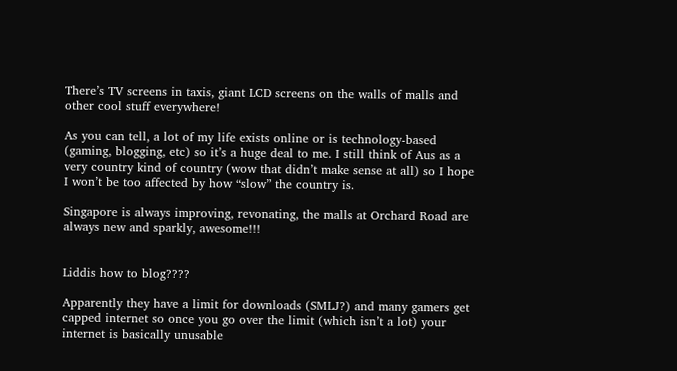There’s TV screens in taxis, giant LCD screens on the walls of malls and other cool stuff everywhere!

As you can tell, a lot of my life exists online or is technology-based (gaming, blogging, etc) so it’s a huge deal to me. I still think of Aus as a very country kind of country (wow that didn’t make sense at all) so I hope I won’t be too affected by how “slow” the country is.

Singapore is always improving, revonating, the malls at Orchard Road are always new and sparkly, awesome!!!


Liddis how to blog????

Apparently they have a limit for downloads (SMLJ?) and many gamers get capped internet so once you go over the limit (which isn’t a lot) your internet is basically unusable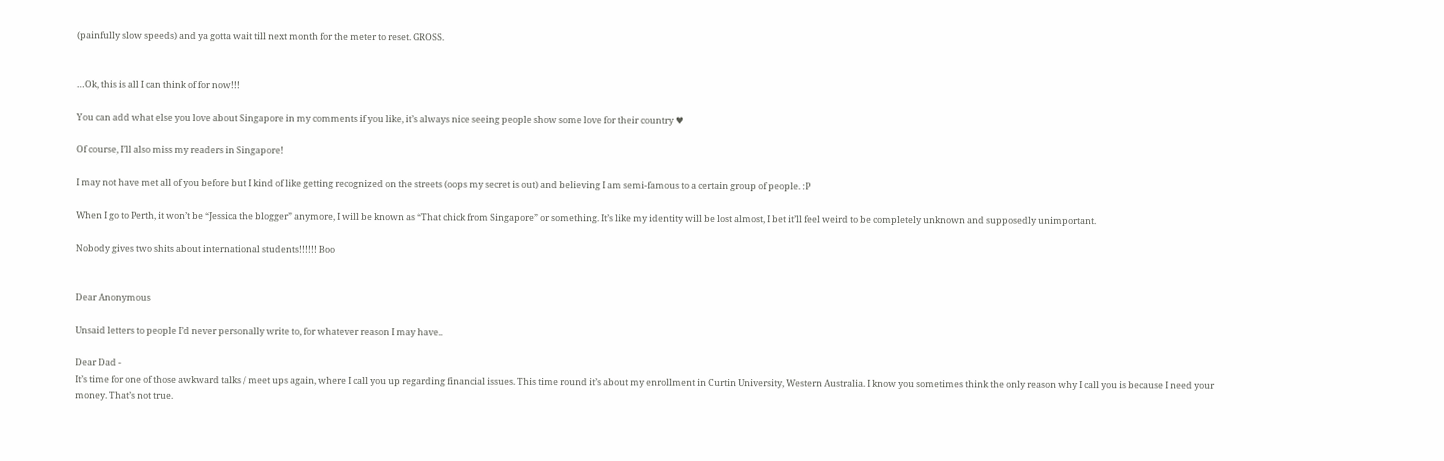(painfully slow speeds) and ya gotta wait till next month for the meter to reset. GROSS.


…Ok, this is all I can think of for now!!!

You can add what else you love about Singapore in my comments if you like, it’s always nice seeing people show some love for their country ♥

Of course, I’ll also miss my readers in Singapore!

I may not have met all of you before but I kind of like getting recognized on the streets (oops my secret is out) and believing I am semi-famous to a certain group of people. :P

When I go to Perth, it won’t be “Jessica the blogger” anymore, I will be known as “That chick from Singapore” or something. It’s like my identity will be lost almost, I bet it’ll feel weird to be completely unknown and supposedly unimportant.

Nobody gives two shits about international students!!!!!! Boo


Dear Anonymous

Unsaid letters to people I’d never personally write to, for whatever reason I may have..

Dear Dad -
It’s time for one of those awkward talks / meet ups again, where I call you up regarding financial issues. This time round it’s about my enrollment in Curtin University, Western Australia. I know you sometimes think the only reason why I call you is because I need your money. That’s not true.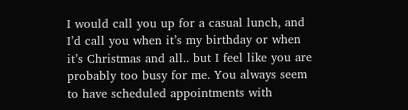I would call you up for a casual lunch, and I’d call you when it’s my birthday or when it’s Christmas and all.. but I feel like you are probably too busy for me. You always seem to have scheduled appointments with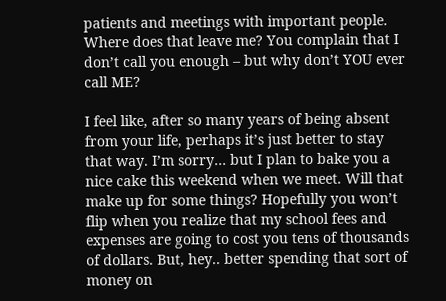patients and meetings with important people. Where does that leave me? You complain that I don’t call you enough – but why don’t YOU ever call ME?

I feel like, after so many years of being absent from your life, perhaps it’s just better to stay that way. I’m sorry… but I plan to bake you a nice cake this weekend when we meet. Will that make up for some things? Hopefully you won’t flip when you realize that my school fees and expenses are going to cost you tens of thousands of dollars. But, hey.. better spending that sort of money on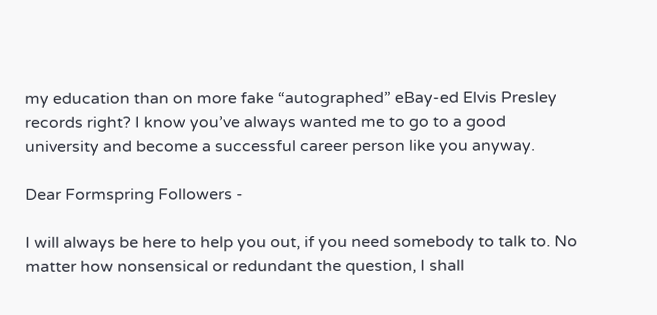my education than on more fake “autographed” eBay-ed Elvis Presley records right? I know you’ve always wanted me to go to a good university and become a successful career person like you anyway.

Dear Formspring Followers -

I will always be here to help you out, if you need somebody to talk to. No matter how nonsensical or redundant the question, I shall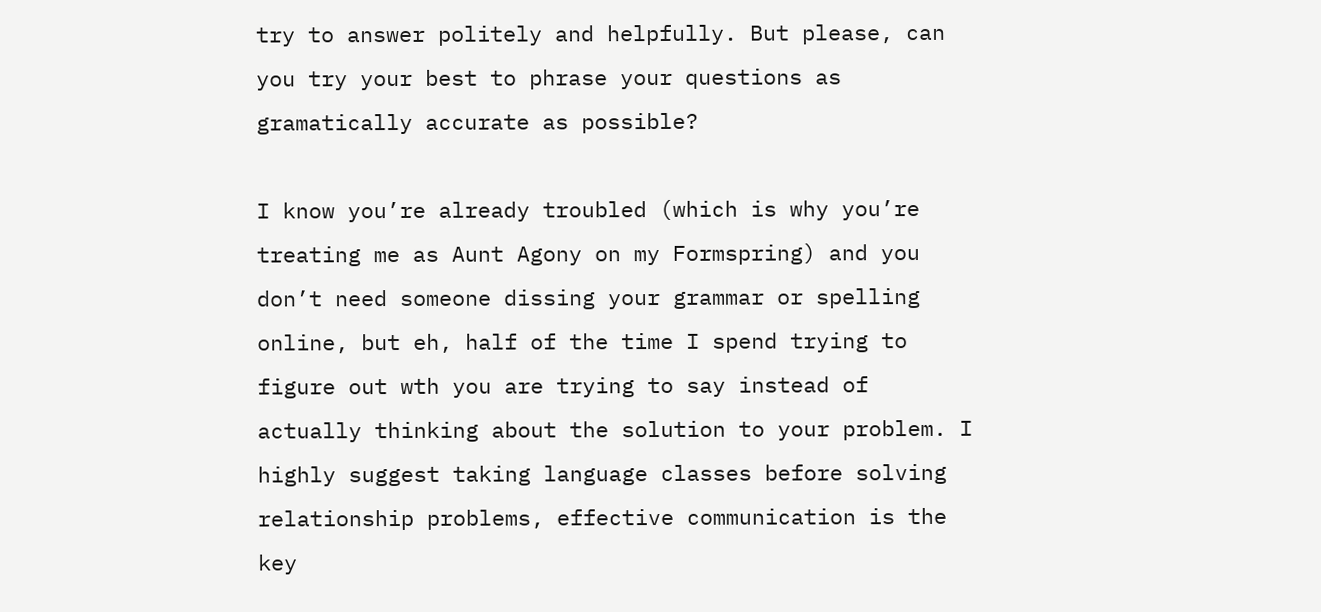try to answer politely and helpfully. But please, can you try your best to phrase your questions as gramatically accurate as possible?

I know you’re already troubled (which is why you’re treating me as Aunt Agony on my Formspring) and you don’t need someone dissing your grammar or spelling online, but eh, half of the time I spend trying to figure out wth you are trying to say instead of actually thinking about the solution to your problem. I highly suggest taking language classes before solving relationship problems, effective communication is the key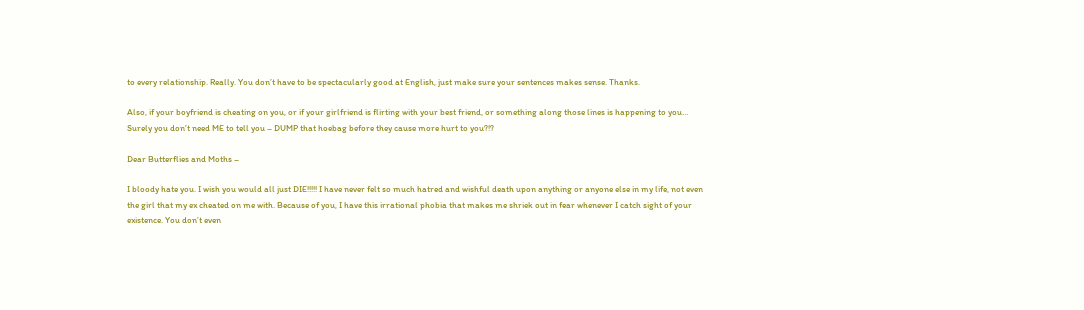to every relationship. Really. You don’t have to be spectacularly good at English, just make sure your sentences makes sense. Thanks.

Also, if your boyfriend is cheating on you, or if your girlfriend is flirting with your best friend, or something along those lines is happening to you… Surely you don’t need ME to tell you – DUMP that hoebag before they cause more hurt to you?!?

Dear Butterflies and Moths –

I bloody hate you. I wish you would all just DIE!!!!! I have never felt so much hatred and wishful death upon anything or anyone else in my life, not even the girl that my ex cheated on me with. Because of you, I have this irrational phobia that makes me shriek out in fear whenever I catch sight of your existence. You don’t even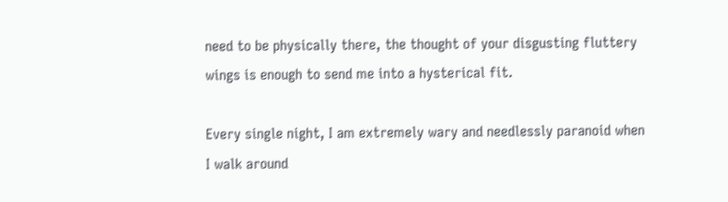need to be physically there, the thought of your disgusting fluttery wings is enough to send me into a hysterical fit.

Every single night, I am extremely wary and needlessly paranoid when I walk around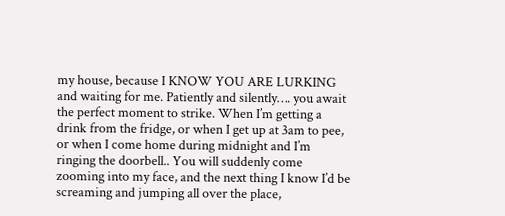my house, because I KNOW YOU ARE LURKING and waiting for me. Patiently and silently…. you await the perfect moment to strike. When I’m getting a drink from the fridge, or when I get up at 3am to pee, or when I come home during midnight and I’m ringing the doorbell.. You will suddenly come zooming into my face, and the next thing I know I’d be screaming and jumping all over the place,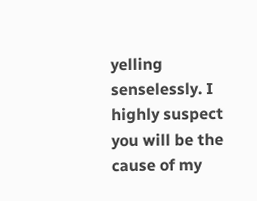yelling senselessly. I highly suspect you will be the cause of my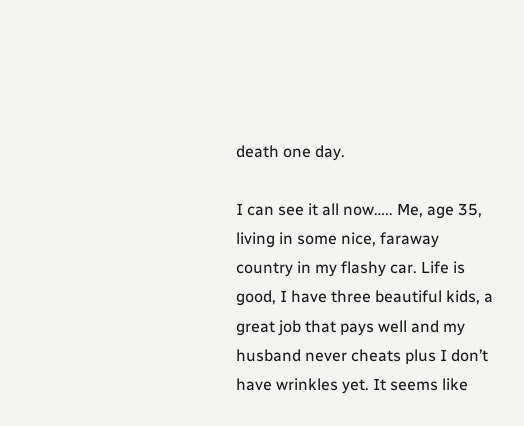death one day.

I can see it all now….. Me, age 35, living in some nice, faraway country in my flashy car. Life is good, I have three beautiful kids, a great job that pays well and my husband never cheats plus I don’t have wrinkles yet. It seems like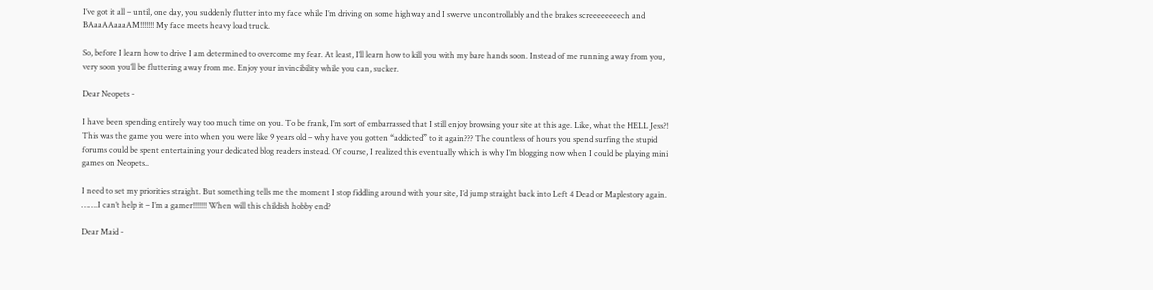I’ve got it all – until, one day, you suddenly flutter into my face while I’m driving on some highway and I swerve uncontrollably and the brakes screeeeeeeech and BAaaAAaaaAM!!!!!!! My face meets heavy load truck.

So, before I learn how to drive I am determined to overcome my fear. At least, I’ll learn how to kill you with my bare hands soon. Instead of me running away from you, very soon you’ll be fluttering away from me. Enjoy your invincibility while you can, sucker.

Dear Neopets -

I have been spending entirely way too much time on you. To be frank, I’m sort of embarrassed that I still enjoy browsing your site at this age. Like, what the HELL Jess?! This was the game you were into when you were like 9 years old – why have you gotten “addicted” to it again??? The countless of hours you spend surfing the stupid forums could be spent entertaining your dedicated blog readers instead. Of course, I realized this eventually which is why I’m blogging now when I could be playing mini games on Neopets..

I need to set my priorities straight. But something tells me the moment I stop fiddling around with your site, I’d jump straight back into Left 4 Dead or Maplestory again. …….I can’t help it – I’m a gamer!!!!!!! When will this childish hobby end?

Dear Maid -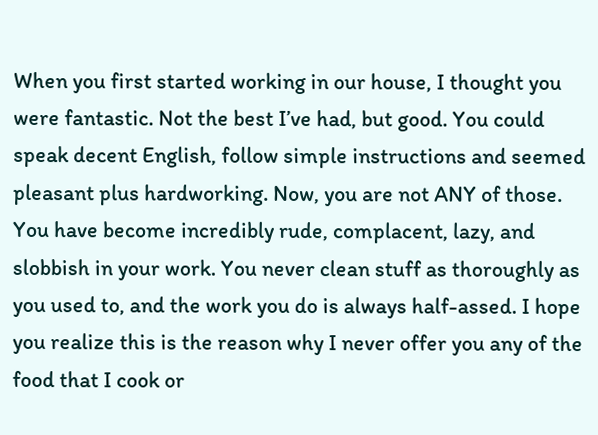When you first started working in our house, I thought you were fantastic. Not the best I’ve had, but good. You could speak decent English, follow simple instructions and seemed pleasant plus hardworking. Now, you are not ANY of those. You have become incredibly rude, complacent, lazy, and slobbish in your work. You never clean stuff as thoroughly as you used to, and the work you do is always half-assed. I hope you realize this is the reason why I never offer you any of the food that I cook or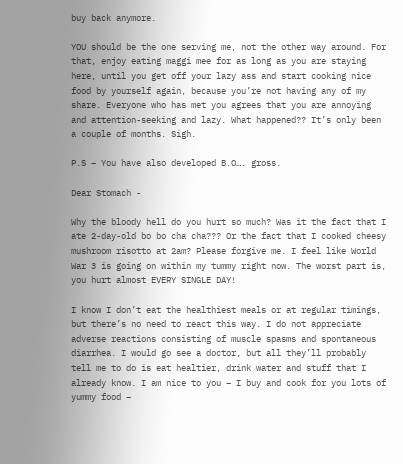buy back anymore.

YOU should be the one serving me, not the other way around. For that, enjoy eating maggi mee for as long as you are staying here, until you get off your lazy ass and start cooking nice food by yourself again, because you’re not having any of my share. Everyone who has met you agrees that you are annoying and attention-seeking and lazy. What happened?? It’s only been a couple of months. Sigh.

P.S – You have also developed B.O…. gross.

Dear Stomach -

Why the bloody hell do you hurt so much? Was it the fact that I ate 2-day-old bo bo cha cha??? Or the fact that I cooked cheesy mushroom risotto at 2am? Please forgive me. I feel like World War 3 is going on within my tummy right now. The worst part is, you hurt almost EVERY SINGLE DAY!

I know I don’t eat the healthiest meals or at regular timings, but there’s no need to react this way. I do not appreciate adverse reactions consisting of muscle spasms and spontaneous diarrhea. I would go see a doctor, but all they’ll probably tell me to do is eat healtier, drink water and stuff that I already know. I am nice to you – I buy and cook for you lots of yummy food –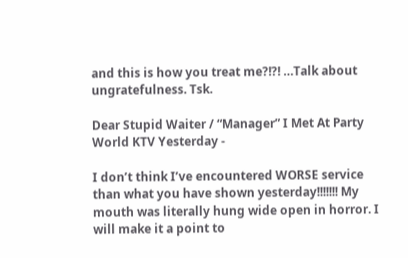and this is how you treat me?!?! …Talk about ungratefulness. Tsk.

Dear Stupid Waiter / “Manager” I Met At Party World KTV Yesterday -

I don’t think I’ve encountered WORSE service than what you have shown yesterday!!!!!!! My mouth was literally hung wide open in horror. I will make it a point to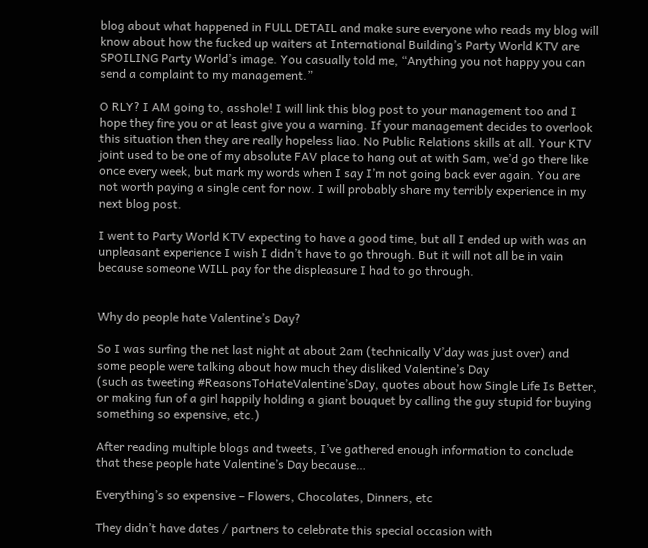blog about what happened in FULL DETAIL and make sure everyone who reads my blog will know about how the fucked up waiters at International Building’s Party World KTV are SPOILING Party World’s image. You casually told me, “Anything you not happy you can send a complaint to my management.”

O RLY? I AM going to, asshole! I will link this blog post to your management too and I hope they fire you or at least give you a warning. If your management decides to overlook this situation then they are really hopeless liao. No Public Relations skills at all. Your KTV joint used to be one of my absolute FAV place to hang out at with Sam, we’d go there like once every week, but mark my words when I say I’m not going back ever again. You are not worth paying a single cent for now. I will probably share my terribly experience in my next blog post.

I went to Party World KTV expecting to have a good time, but all I ended up with was an unpleasant experience I wish I didn’t have to go through. But it will not all be in vain because someone WILL pay for the displeasure I had to go through.


Why do people hate Valentine’s Day?

So I was surfing the net last night at about 2am (technically V’day was just over) and some people were talking about how much they disliked Valentine’s Day
(such as tweeting #ReasonsToHateValentine’sDay, quotes about how Single Life Is Better, or making fun of a girl happily holding a giant bouquet by calling the guy stupid for buying something so expensive, etc.)

After reading multiple blogs and tweets, I’ve gathered enough information to conclude that these people hate Valentine’s Day because…

Everything’s so expensive – Flowers, Chocolates, Dinners, etc

They didn’t have dates / partners to celebrate this special occasion with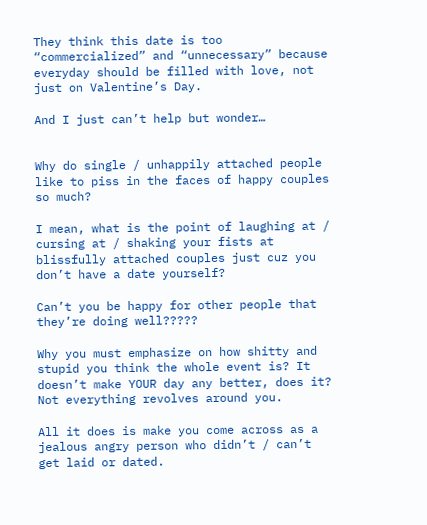They think this date is too “commercialized” and “unnecessary” because everyday should be filled with love, not just on Valentine’s Day.

And I just can’t help but wonder…


Why do single / unhappily attached people like to piss in the faces of happy couples so much?

I mean, what is the point of laughing at / cursing at / shaking your fists at blissfully attached couples just cuz you don’t have a date yourself?

Can’t you be happy for other people that they’re doing well?????

Why you must emphasize on how shitty and stupid you think the whole event is? It doesn’t make YOUR day any better, does it? Not everything revolves around you.

All it does is make you come across as a jealous angry person who didn’t / can’t get laid or dated.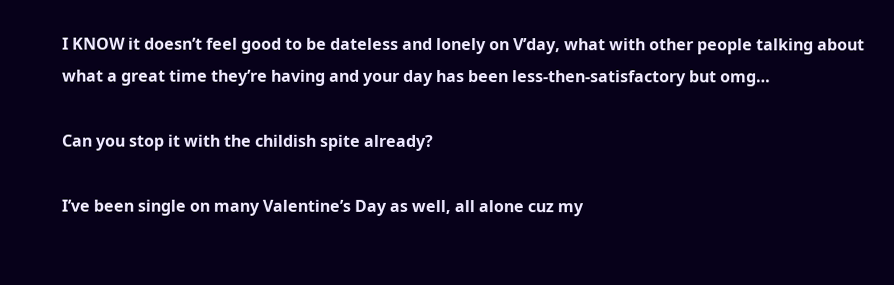I KNOW it doesn’t feel good to be dateless and lonely on V’day, what with other people talking about what a great time they’re having and your day has been less-then-satisfactory but omg…

Can you stop it with the childish spite already?

I’ve been single on many Valentine’s Day as well, all alone cuz my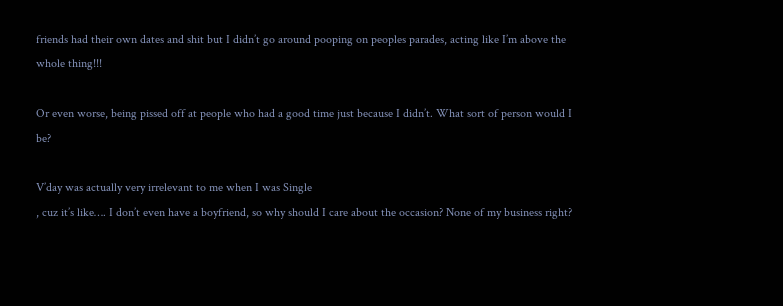friends had their own dates and shit but I didn’t go around pooping on peoples parades, acting like I’m above the whole thing!!!

Or even worse, being pissed off at people who had a good time just because I didn’t. What sort of person would I be?

V’day was actually very irrelevant to me when I was Single
, cuz it’s like…. I don’t even have a boyfriend, so why should I care about the occasion? None of my business right?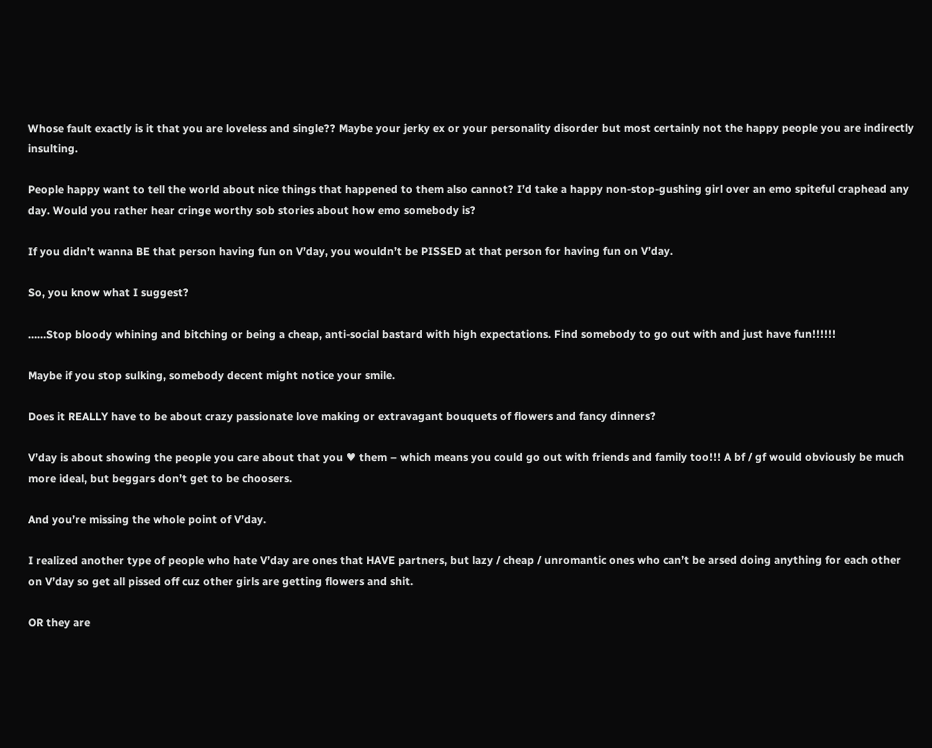Whose fault exactly is it that you are loveless and single?? Maybe your jerky ex or your personality disorder but most certainly not the happy people you are indirectly insulting.

People happy want to tell the world about nice things that happened to them also cannot? I’d take a happy non-stop-gushing girl over an emo spiteful craphead any day. Would you rather hear cringe worthy sob stories about how emo somebody is?

If you didn’t wanna BE that person having fun on V’day, you wouldn’t be PISSED at that person for having fun on V’day.

So, you know what I suggest?

……Stop bloody whining and bitching or being a cheap, anti-social bastard with high expectations. Find somebody to go out with and just have fun!!!!!!

Maybe if you stop sulking, somebody decent might notice your smile.

Does it REALLY have to be about crazy passionate love making or extravagant bouquets of flowers and fancy dinners?

V’day is about showing the people you care about that you ♥ them – which means you could go out with friends and family too!!! A bf / gf would obviously be much more ideal, but beggars don’t get to be choosers.

And you’re missing the whole point of V’day.

I realized another type of people who hate V’day are ones that HAVE partners, but lazy / cheap / unromantic ones who can’t be arsed doing anything for each other on V’day so get all pissed off cuz other girls are getting flowers and shit.

OR they are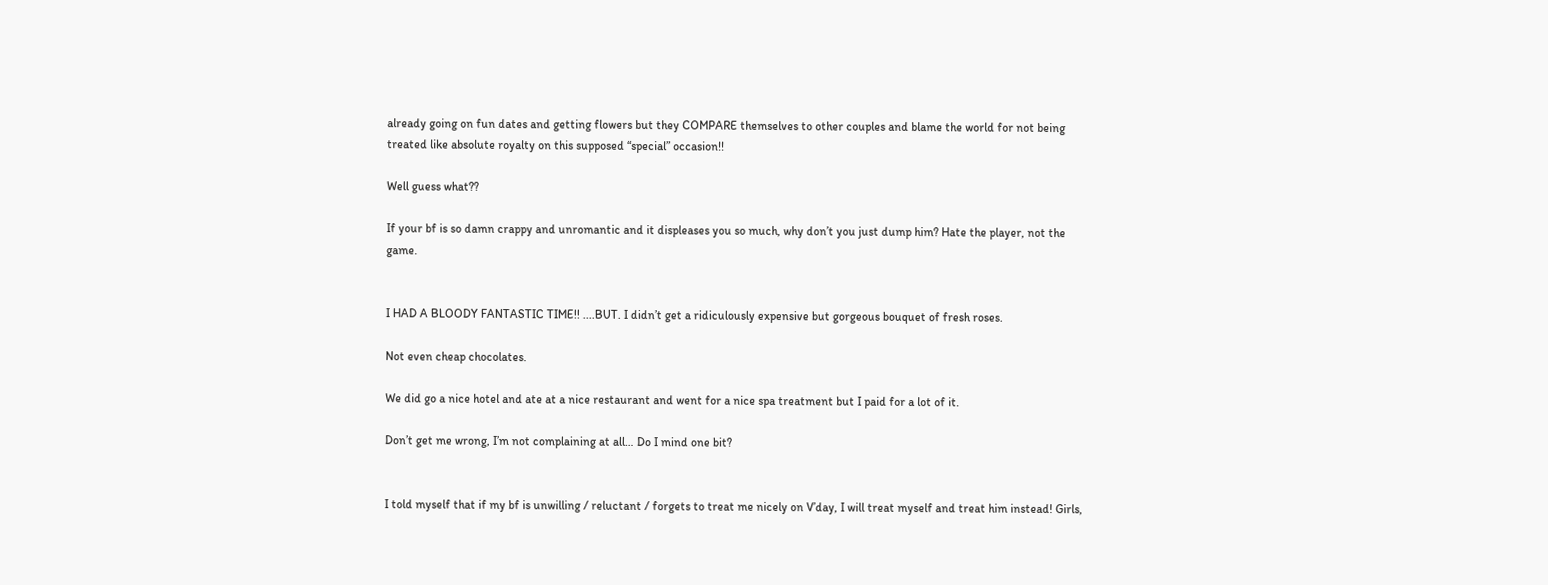already going on fun dates and getting flowers but they COMPARE themselves to other couples and blame the world for not being treated like absolute royalty on this supposed “special” occasion!!

Well guess what??

If your bf is so damn crappy and unromantic and it displeases you so much, why don’t you just dump him? Hate the player, not the game.


I HAD A BLOODY FANTASTIC TIME!! ....BUT. I didn’t get a ridiculously expensive but gorgeous bouquet of fresh roses.

Not even cheap chocolates.

We did go a nice hotel and ate at a nice restaurant and went for a nice spa treatment but I paid for a lot of it.

Don’t get me wrong, I’m not complaining at all… Do I mind one bit?


I told myself that if my bf is unwilling / reluctant / forgets to treat me nicely on V’day, I will treat myself and treat him instead! Girls,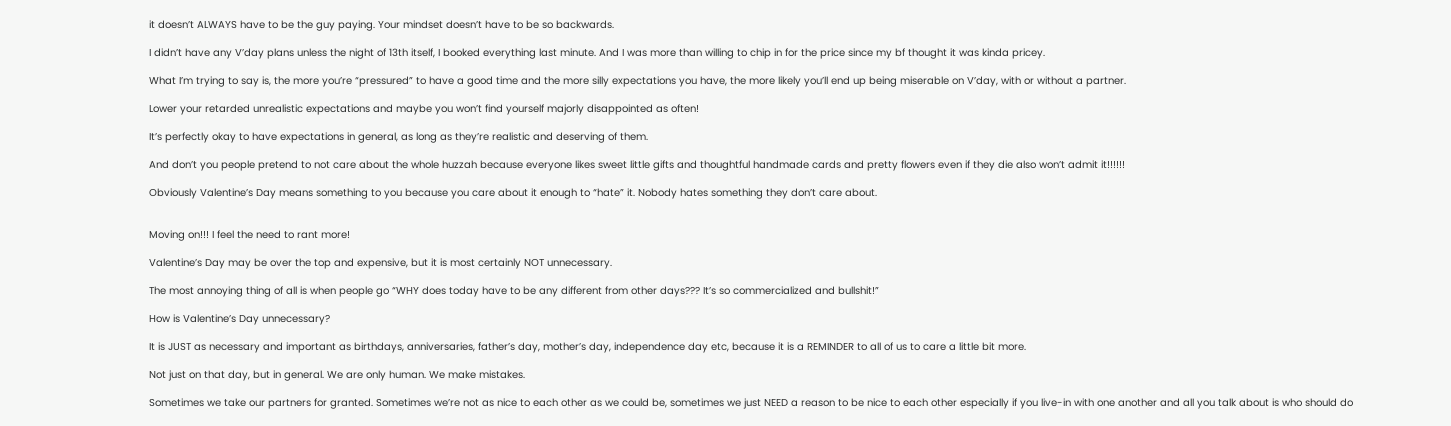it doesn’t ALWAYS have to be the guy paying. Your mindset doesn’t have to be so backwards.

I didn’t have any V’day plans unless the night of 13th itself, I booked everything last minute. And I was more than willing to chip in for the price since my bf thought it was kinda pricey.

What I’m trying to say is, the more you’re “pressured” to have a good time and the more silly expectations you have, the more likely you’ll end up being miserable on V’day, with or without a partner.

Lower your retarded unrealistic expectations and maybe you won’t find yourself majorly disappointed as often!

It’s perfectly okay to have expectations in general, as long as they’re realistic and deserving of them.

And don’t you people pretend to not care about the whole huzzah because everyone likes sweet little gifts and thoughtful handmade cards and pretty flowers even if they die also won’t admit it!!!!!!

Obviously Valentine’s Day means something to you because you care about it enough to “hate” it. Nobody hates something they don’t care about.


Moving on!!! I feel the need to rant more!

Valentine’s Day may be over the top and expensive, but it is most certainly NOT unnecessary.

The most annoying thing of all is when people go “WHY does today have to be any different from other days??? It’s so commercialized and bullshit!”

How is Valentine’s Day unnecessary?

It is JUST as necessary and important as birthdays, anniversaries, father’s day, mother’s day, independence day etc, because it is a REMINDER to all of us to care a little bit more.

Not just on that day, but in general. We are only human. We make mistakes.

Sometimes we take our partners for granted. Sometimes we’re not as nice to each other as we could be, sometimes we just NEED a reason to be nice to each other especially if you live-in with one another and all you talk about is who should do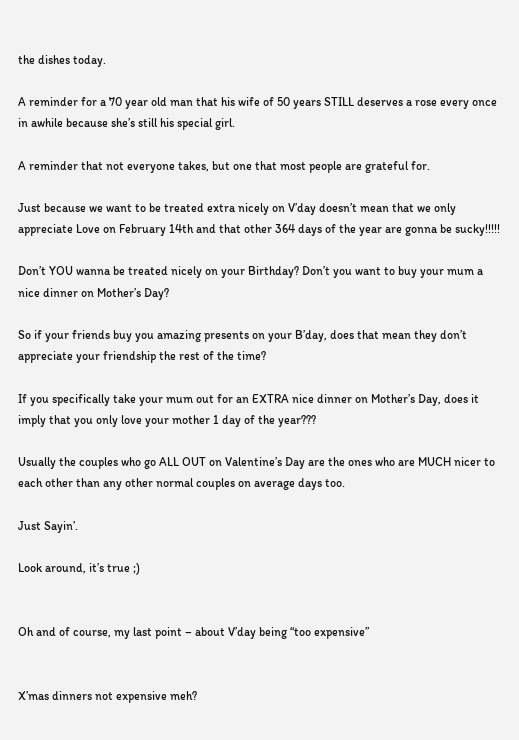the dishes today.

A reminder for a 70 year old man that his wife of 50 years STILL deserves a rose every once in awhile because she’s still his special girl.

A reminder that not everyone takes, but one that most people are grateful for.

Just because we want to be treated extra nicely on V’day doesn’t mean that we only appreciate Love on February 14th and that other 364 days of the year are gonna be sucky!!!!!

Don’t YOU wanna be treated nicely on your Birthday? Don’t you want to buy your mum a nice dinner on Mother’s Day?

So if your friends buy you amazing presents on your B’day, does that mean they don’t appreciate your friendship the rest of the time?

If you specifically take your mum out for an EXTRA nice dinner on Mother’s Day, does it imply that you only love your mother 1 day of the year???

Usually the couples who go ALL OUT on Valentine’s Day are the ones who are MUCH nicer to each other than any other normal couples on average days too.

Just Sayin’.

Look around, it’s true ;)


Oh and of course, my last point – about V’day being “too expensive”


X’mas dinners not expensive meh?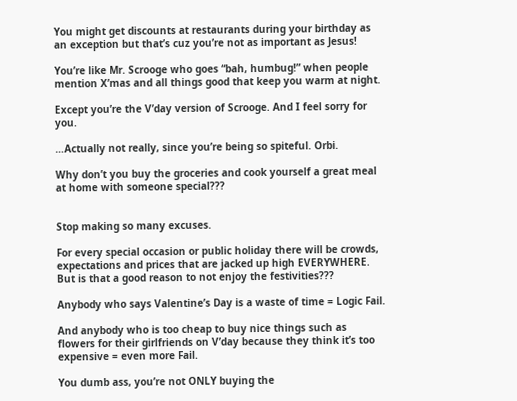You might get discounts at restaurants during your birthday as an exception but that’s cuz you’re not as important as Jesus!

You’re like Mr. Scrooge who goes “bah, humbug!” when people mention X’mas and all things good that keep you warm at night.

Except you’re the V’day version of Scrooge. And I feel sorry for you.

…Actually not really, since you’re being so spiteful. Orbi.

Why don’t you buy the groceries and cook yourself a great meal at home with someone special???


Stop making so many excuses.

For every special occasion or public holiday there will be crowds, expectations and prices that are jacked up high EVERYWHERE. But is that a good reason to not enjoy the festivities???

Anybody who says Valentine’s Day is a waste of time = Logic Fail.

And anybody who is too cheap to buy nice things such as flowers for their girlfriends on V’day because they think it’s too expensive = even more Fail.

You dumb ass, you’re not ONLY buying the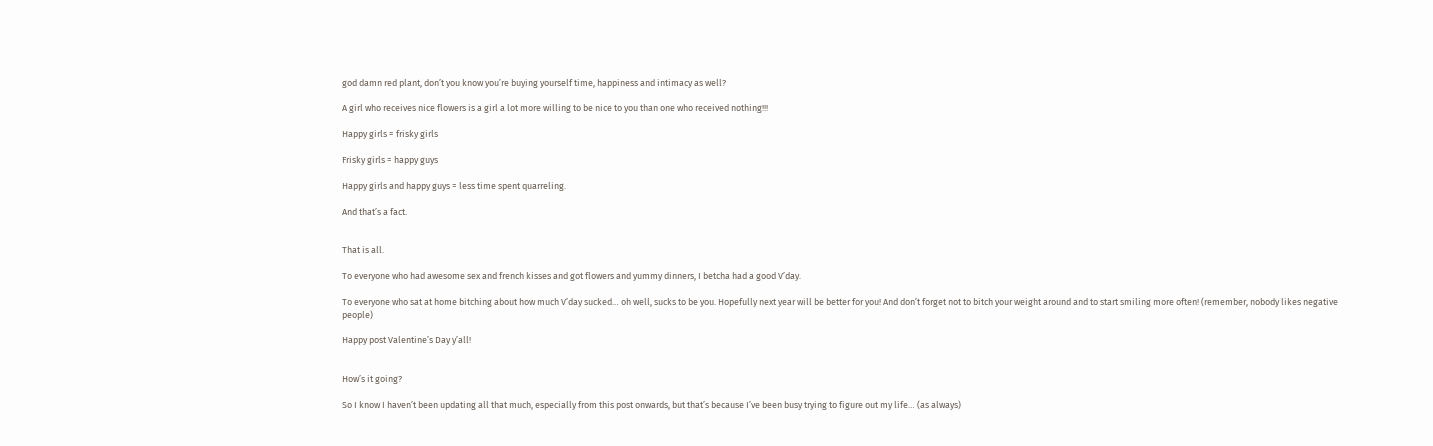god damn red plant, don’t you know you’re buying yourself time, happiness and intimacy as well?

A girl who receives nice flowers is a girl a lot more willing to be nice to you than one who received nothing!!!

Happy girls = frisky girls

Frisky girls = happy guys

Happy girls and happy guys = less time spent quarreling.

And that’s a fact.


That is all.

To everyone who had awesome sex and french kisses and got flowers and yummy dinners, I betcha had a good V’day.

To everyone who sat at home bitching about how much V’day sucked… oh well, sucks to be you. Hopefully next year will be better for you! And don’t forget not to bitch your weight around and to start smiling more often! (remember, nobody likes negative people)

Happy post Valentine’s Day y’all!


How’s it going?

So I know I haven’t been updating all that much, especially from this post onwards, but that’s because I’ve been busy trying to figure out my life… (as always)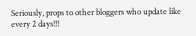Seriously, props to other bloggers who update like every 2 days!!!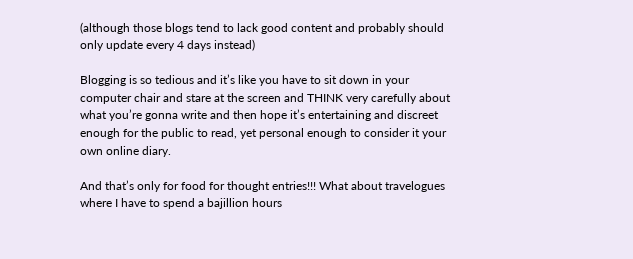(although those blogs tend to lack good content and probably should only update every 4 days instead)

Blogging is so tedious and it’s like you have to sit down in your computer chair and stare at the screen and THINK very carefully about what you’re gonna write and then hope it’s entertaining and discreet enough for the public to read, yet personal enough to consider it your own online diary.

And that’s only for food for thought entries!!! What about travelogues where I have to spend a bajillion hours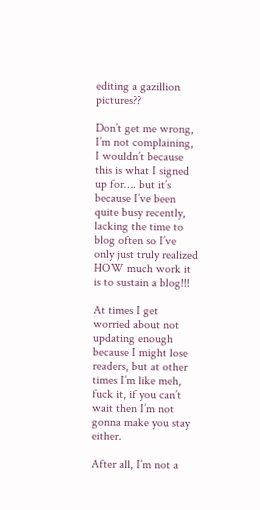editing a gazillion pictures??

Don’t get me wrong, I’m not complaining, I wouldn’t because this is what I signed up for…. but it’s because I’ve been quite busy recently, lacking the time to blog often so I’ve only just truly realized HOW much work it is to sustain a blog!!!

At times I get worried about not updating enough because I might lose readers, but at other times I’m like meh, fuck it, if you can’t wait then I’m not gonna make you stay either.

After all, I’m not a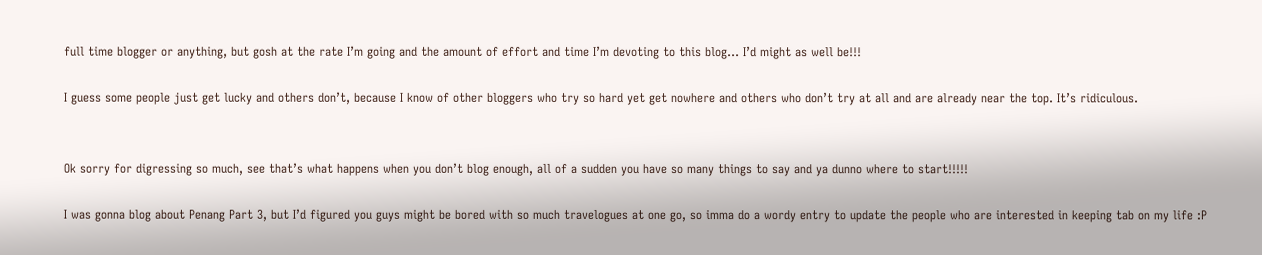full time blogger or anything, but gosh at the rate I’m going and the amount of effort and time I’m devoting to this blog… I’d might as well be!!!

I guess some people just get lucky and others don’t, because I know of other bloggers who try so hard yet get nowhere and others who don’t try at all and are already near the top. It’s ridiculous.


Ok sorry for digressing so much, see that’s what happens when you don’t blog enough, all of a sudden you have so many things to say and ya dunno where to start!!!!!

I was gonna blog about Penang Part 3, but I’d figured you guys might be bored with so much travelogues at one go, so imma do a wordy entry to update the people who are interested in keeping tab on my life :P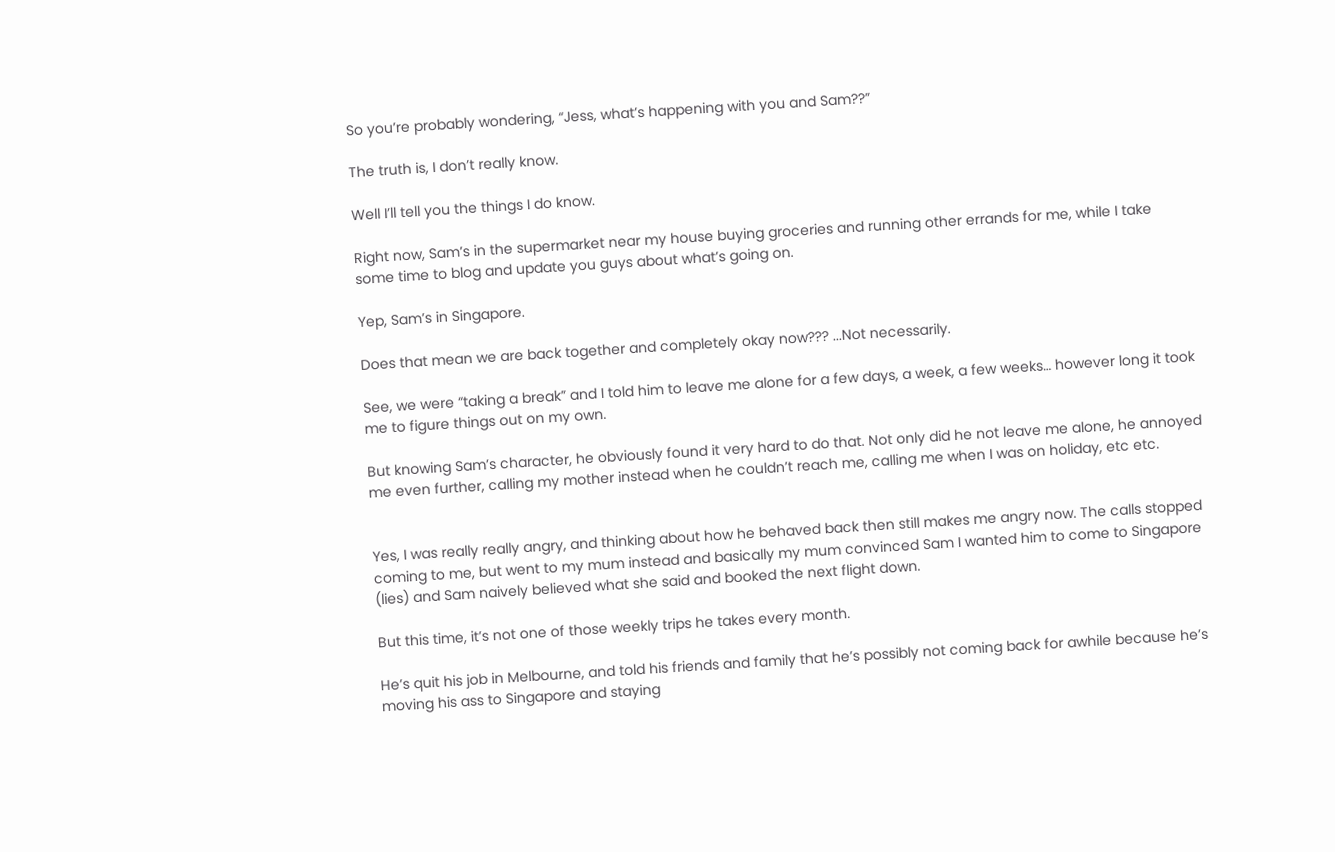So you’re probably wondering, “Jess, what’s happening with you and Sam??”

The truth is, I don’t really know.

Well I’ll tell you the things I do know.

Right now, Sam’s in the supermarket near my house buying groceries and running other errands for me, while I take some time to blog and update you guys about what’s going on.

Yep, Sam’s in Singapore.

Does that mean we are back together and completely okay now??? ...Not necessarily.

See, we were “taking a break” and I told him to leave me alone for a few days, a week, a few weeks… however long it took me to figure things out on my own.

But knowing Sam’s character, he obviously found it very hard to do that. Not only did he not leave me alone, he annoyed me even further, calling my mother instead when he couldn’t reach me, calling me when I was on holiday, etc etc.


Yes, I was really really angry, and thinking about how he behaved back then still makes me angry now. The calls stopped coming to me, but went to my mum instead and basically my mum convinced Sam I wanted him to come to Singapore (lies) and Sam naively believed what she said and booked the next flight down.

But this time, it’s not one of those weekly trips he takes every month.

He’s quit his job in Melbourne, and told his friends and family that he’s possibly not coming back for awhile because he’s moving his ass to Singapore and staying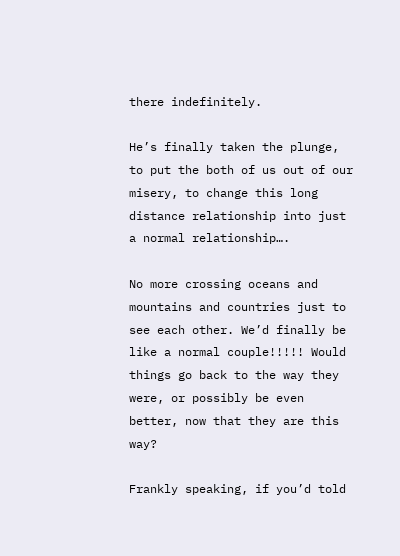there indefinitely.

He’s finally taken the plunge, to put the both of us out of our misery, to change this long distance relationship into just a normal relationship….

No more crossing oceans and mountains and countries just to see each other. We’d finally be like a normal couple!!!!! Would things go back to the way they were, or possibly be even better, now that they are this way?

Frankly speaking, if you’d told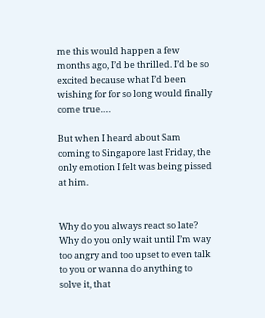me this would happen a few months ago, I’d be thrilled. I’d be so excited because what I’d been wishing for for so long would finally come true….

But when I heard about Sam coming to Singapore last Friday, the only emotion I felt was being pissed at him.


Why do you always react so late? Why do you only wait until I’m way too angry and too upset to even talk to you or wanna do anything to solve it, that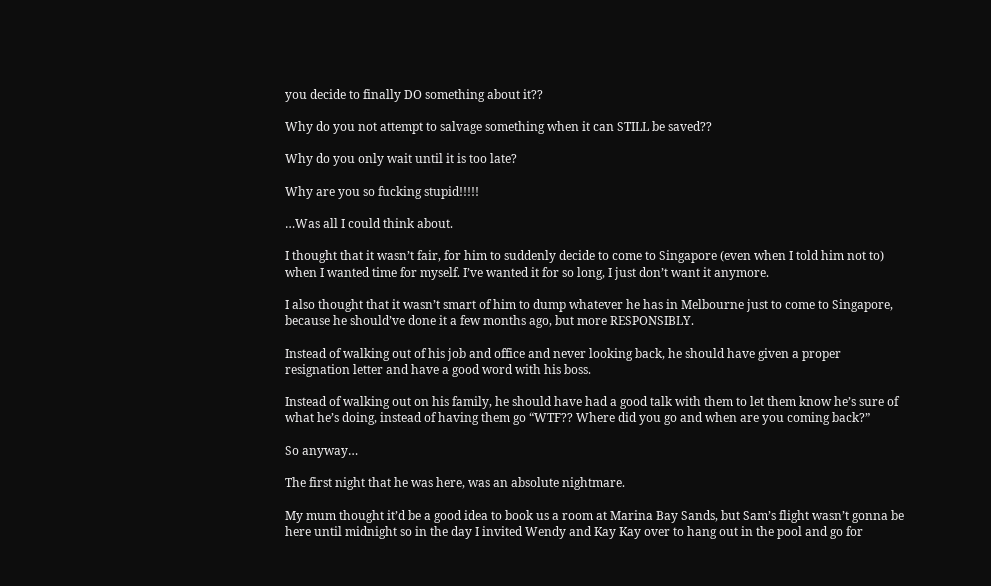you decide to finally DO something about it??

Why do you not attempt to salvage something when it can STILL be saved??

Why do you only wait until it is too late?

Why are you so fucking stupid!!!!!

…Was all I could think about.

I thought that it wasn’t fair, for him to suddenly decide to come to Singapore (even when I told him not to) when I wanted time for myself. I’ve wanted it for so long, I just don’t want it anymore.

I also thought that it wasn’t smart of him to dump whatever he has in Melbourne just to come to Singapore, because he should’ve done it a few months ago, but more RESPONSIBLY.

Instead of walking out of his job and office and never looking back, he should have given a proper resignation letter and have a good word with his boss.

Instead of walking out on his family, he should have had a good talk with them to let them know he’s sure of what he’s doing, instead of having them go “WTF?? Where did you go and when are you coming back?”

So anyway…

The first night that he was here, was an absolute nightmare.

My mum thought it’d be a good idea to book us a room at Marina Bay Sands, but Sam’s flight wasn’t gonna be here until midnight so in the day I invited Wendy and Kay Kay over to hang out in the pool and go for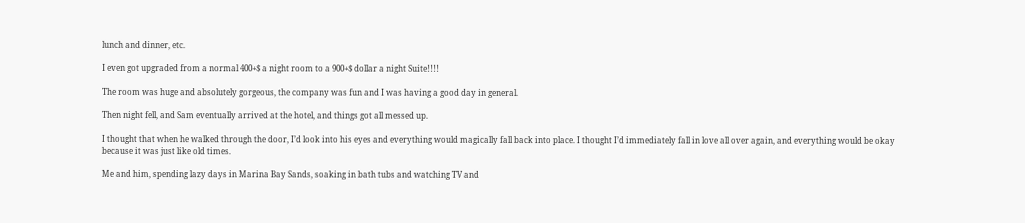lunch and dinner, etc.

I even got upgraded from a normal 400+$ a night room to a 900+$ dollar a night Suite!!!!

The room was huge and absolutely gorgeous, the company was fun and I was having a good day in general.

Then night fell, and Sam eventually arrived at the hotel, and things got all messed up.

I thought that when he walked through the door, I’d look into his eyes and everything would magically fall back into place. I thought I’d immediately fall in love all over again, and everything would be okay because it was just like old times.

Me and him, spending lazy days in Marina Bay Sands, soaking in bath tubs and watching TV and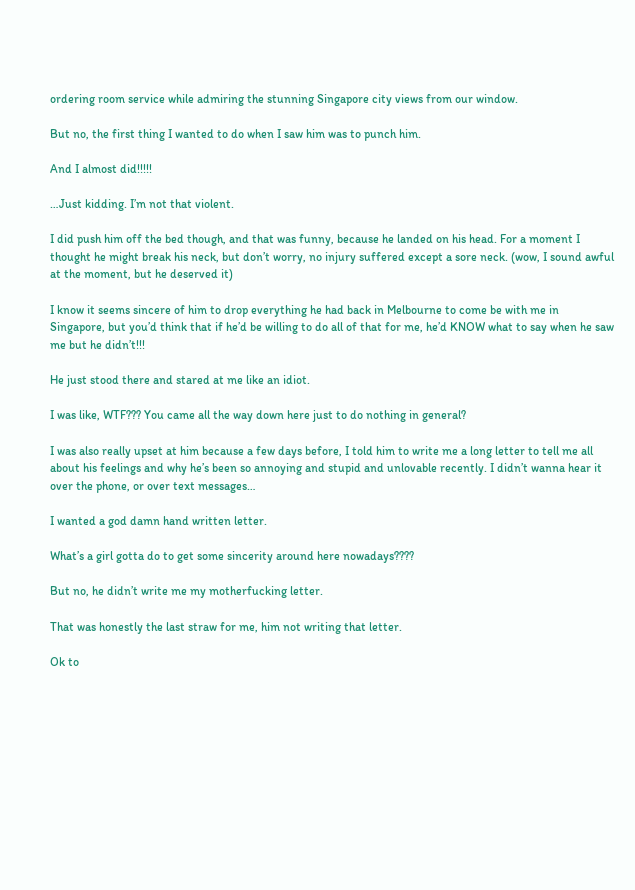ordering room service while admiring the stunning Singapore city views from our window.

But no, the first thing I wanted to do when I saw him was to punch him.

And I almost did!!!!!

…Just kidding. I’m not that violent.

I did push him off the bed though, and that was funny, because he landed on his head. For a moment I thought he might break his neck, but don’t worry, no injury suffered except a sore neck. (wow, I sound awful at the moment, but he deserved it)

I know it seems sincere of him to drop everything he had back in Melbourne to come be with me in Singapore, but you’d think that if he’d be willing to do all of that for me, he’d KNOW what to say when he saw me but he didn’t!!!

He just stood there and stared at me like an idiot.

I was like, WTF??? You came all the way down here just to do nothing in general?

I was also really upset at him because a few days before, I told him to write me a long letter to tell me all about his feelings and why he’s been so annoying and stupid and unlovable recently. I didn’t wanna hear it over the phone, or over text messages…

I wanted a god damn hand written letter.

What’s a girl gotta do to get some sincerity around here nowadays????

But no, he didn’t write me my motherfucking letter.

That was honestly the last straw for me, him not writing that letter.

Ok to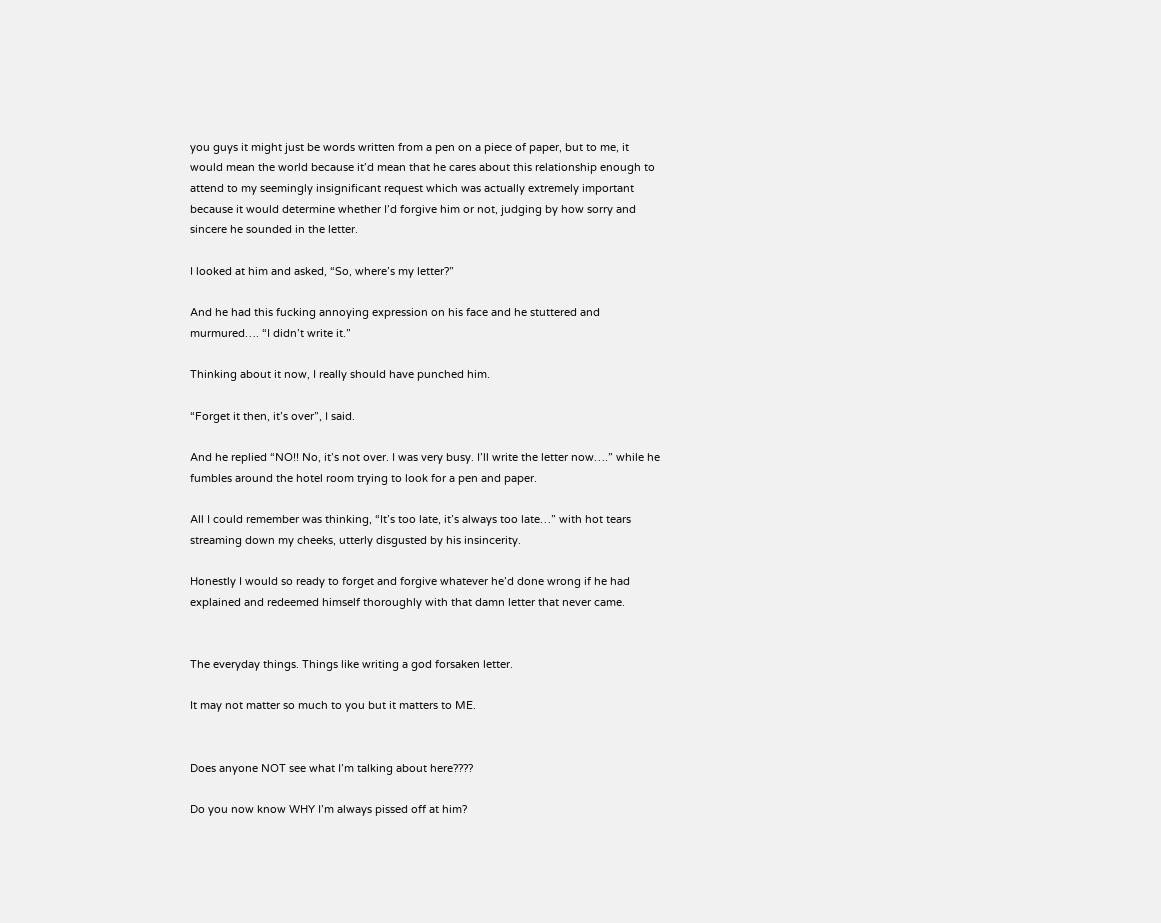you guys it might just be words written from a pen on a piece of paper, but to me, it would mean the world because it’d mean that he cares about this relationship enough to attend to my seemingly insignificant request which was actually extremely important because it would determine whether I’d forgive him or not, judging by how sorry and sincere he sounded in the letter.

I looked at him and asked, “So, where’s my letter?”

And he had this fucking annoying expression on his face and he stuttered and murmured…. “I didn’t write it.”

Thinking about it now, I really should have punched him.

“Forget it then, it’s over”, I said.

And he replied “NO!! No, it’s not over. I was very busy. I’ll write the letter now….” while he fumbles around the hotel room trying to look for a pen and paper.

All I could remember was thinking, “It’s too late, it’s always too late…” with hot tears streaming down my cheeks, utterly disgusted by his insincerity.

Honestly I would so ready to forget and forgive whatever he’d done wrong if he had explained and redeemed himself thoroughly with that damn letter that never came.


The everyday things. Things like writing a god forsaken letter.

It may not matter so much to you but it matters to ME.


Does anyone NOT see what I’m talking about here????

Do you now know WHY I’m always pissed off at him?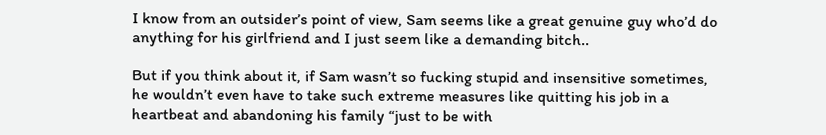I know from an outsider’s point of view, Sam seems like a great genuine guy who’d do anything for his girlfriend and I just seem like a demanding bitch..

But if you think about it, if Sam wasn’t so fucking stupid and insensitive sometimes, he wouldn’t even have to take such extreme measures like quitting his job in a heartbeat and abandoning his family “just to be with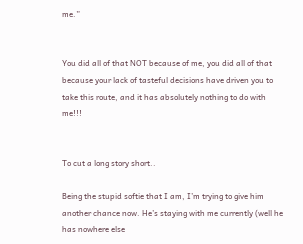me.”


You did all of that NOT because of me, you did all of that because your lack of tasteful decisions have driven you to take this route, and it has absolutely nothing to do with me!!!


To cut a long story short..

Being the stupid softie that I am, I’m trying to give him another chance now. He’s staying with me currently (well he has nowhere else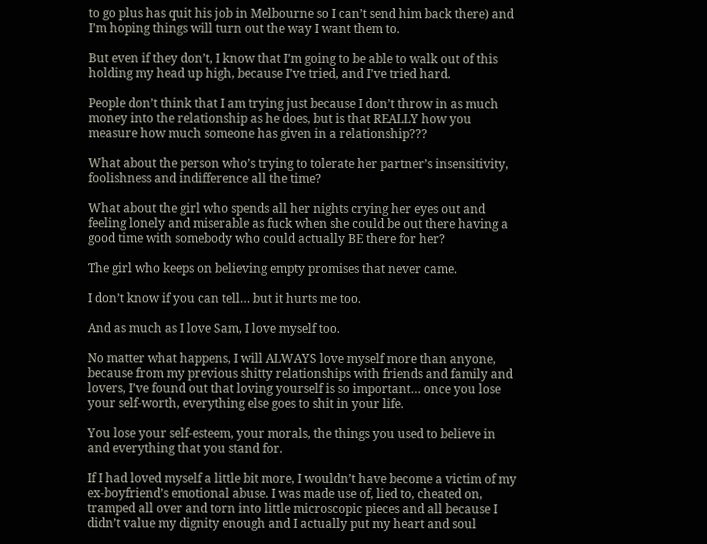to go plus has quit his job in Melbourne so I can’t send him back there) and I’m hoping things will turn out the way I want them to.

But even if they don’t, I know that I’m going to be able to walk out of this holding my head up high, because I’ve tried, and I’ve tried hard.

People don’t think that I am trying just because I don’t throw in as much money into the relationship as he does, but is that REALLY how you measure how much someone has given in a relationship???

What about the person who’s trying to tolerate her partner’s insensitivity, foolishness and indifference all the time?

What about the girl who spends all her nights crying her eyes out and feeling lonely and miserable as fuck when she could be out there having a good time with somebody who could actually BE there for her?

The girl who keeps on believing empty promises that never came.

I don’t know if you can tell… but it hurts me too.

And as much as I love Sam, I love myself too.

No matter what happens, I will ALWAYS love myself more than anyone, because from my previous shitty relationships with friends and family and lovers, I’ve found out that loving yourself is so important… once you lose your self-worth, everything else goes to shit in your life.

You lose your self-esteem, your morals, the things you used to believe in and everything that you stand for.

If I had loved myself a little bit more, I wouldn’t have become a victim of my ex-boyfriend’s emotional abuse. I was made use of, lied to, cheated on, tramped all over and torn into little microscopic pieces and all because I didn’t value my dignity enough and I actually put my heart and soul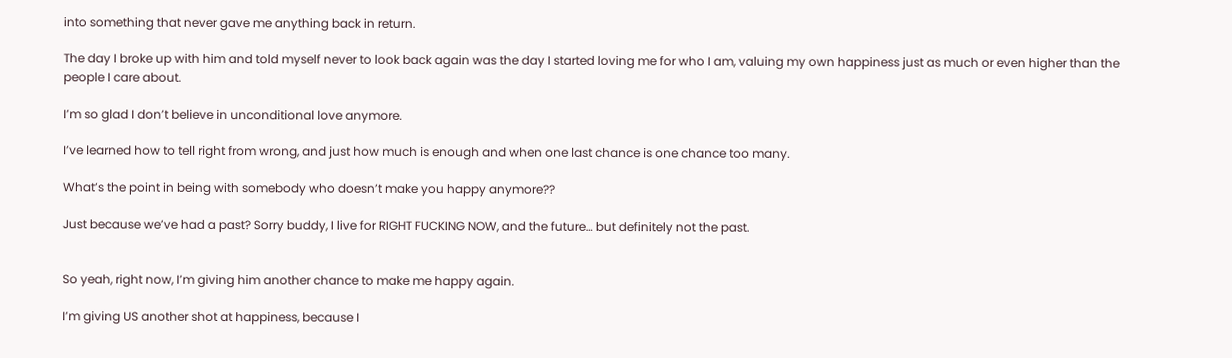into something that never gave me anything back in return.

The day I broke up with him and told myself never to look back again was the day I started loving me for who I am, valuing my own happiness just as much or even higher than the people I care about.

I’m so glad I don’t believe in unconditional love anymore.

I’ve learned how to tell right from wrong, and just how much is enough and when one last chance is one chance too many.

What’s the point in being with somebody who doesn’t make you happy anymore??

Just because we’ve had a past? Sorry buddy, I live for RIGHT FUCKING NOW, and the future… but definitely not the past.


So yeah, right now, I’m giving him another chance to make me happy again.

I’m giving US another shot at happiness, because I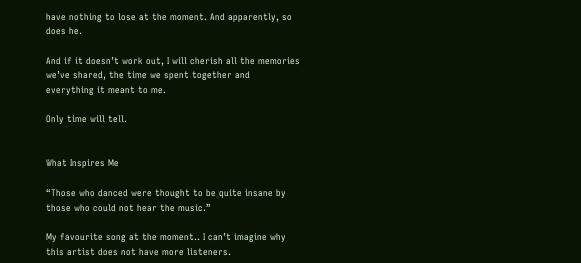have nothing to lose at the moment. And apparently, so does he.

And if it doesn’t work out, I will cherish all the memories we’ve shared, the time we spent together and everything it meant to me.

Only time will tell.


What Inspires Me

“Those who danced were thought to be quite insane by those who could not hear the music.”

My favourite song at the moment.. I can’t imagine why this artist does not have more listeners.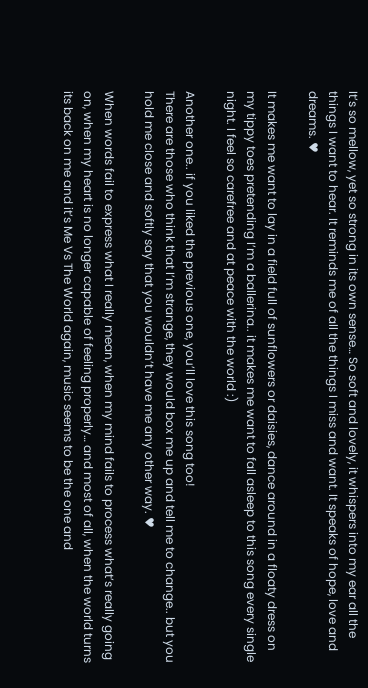It’s so mellow, yet so strong in its own sense… So soft and lovely, it whispers into my ear all the things I want to hear. It reminds me of all the things I miss and want. It speaks of hope, love and dreams. ♥

It makes me want to lay in a field full of sunflowers or daisies, dance around in a floaty dress on my tippy toes pretending I’m a ballerina.. it makes me want to fall asleep to this song every single night. I feel so carefree and at peace with the world :)

Another one.. if you liked the previous one, you’ll love this song too!
There are those who think that I’m strange, they would box me up and tell me to change.. but you hold me close and softly say that you wouldn’t have me any other way. ♥

When words fail to express what I really mean, when my mind fails to process what’s really going on, when my heart is no longer capable of feeling properly… and most of all, when the world turns its back on me and it’s Me Vs The World again, music seems to be the one and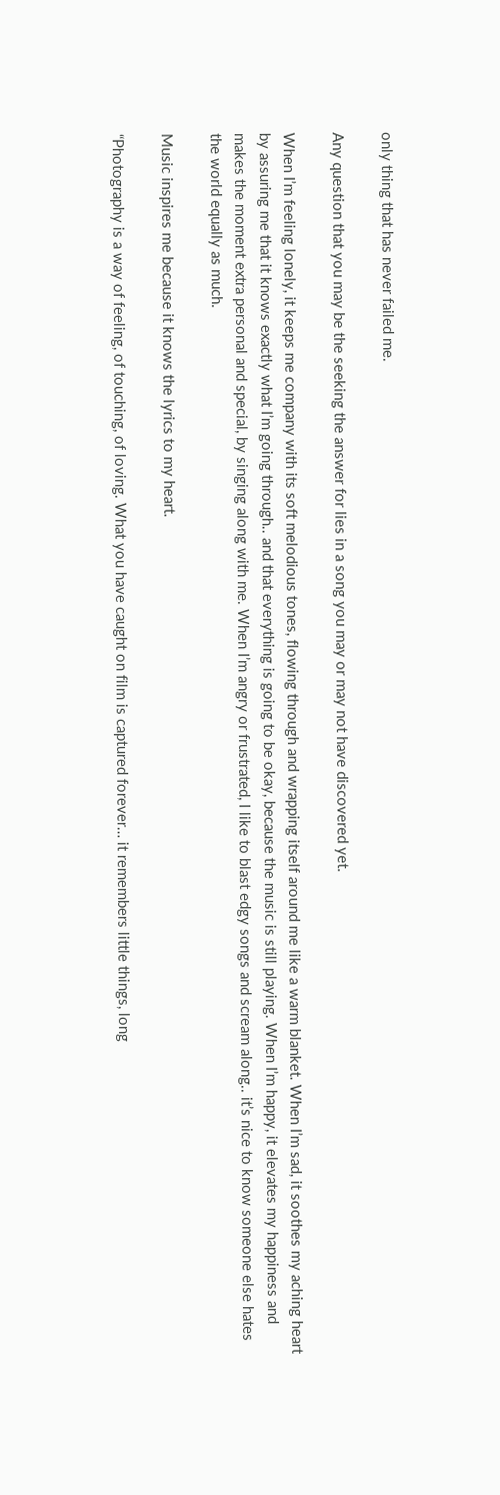only thing that has never failed me.

Any question that you may be the seeking the answer for lies in a song you may or may not have discovered yet.

When I’m feeling lonely, it keeps me company with its soft melodious tones, flowing through and wrapping itself around me like a warm blanket. When I’m sad, it soothes my aching heart by assuring me that it knows exactly what I’m going through.. and that everything is going to be okay, because the music is still playing. When I’m happy, it elevates my happiness and makes the moment extra personal and special, by singing along with me. When I’m angry or frustrated, I like to blast edgy songs and scream along.. it’s nice to know someone else hates the world equally as much.

Music inspires me because it knows the lyrics to my heart.

“Photography is a way of feeling, of touching, of loving. What you have caught on film is captured forever… it remembers little things, long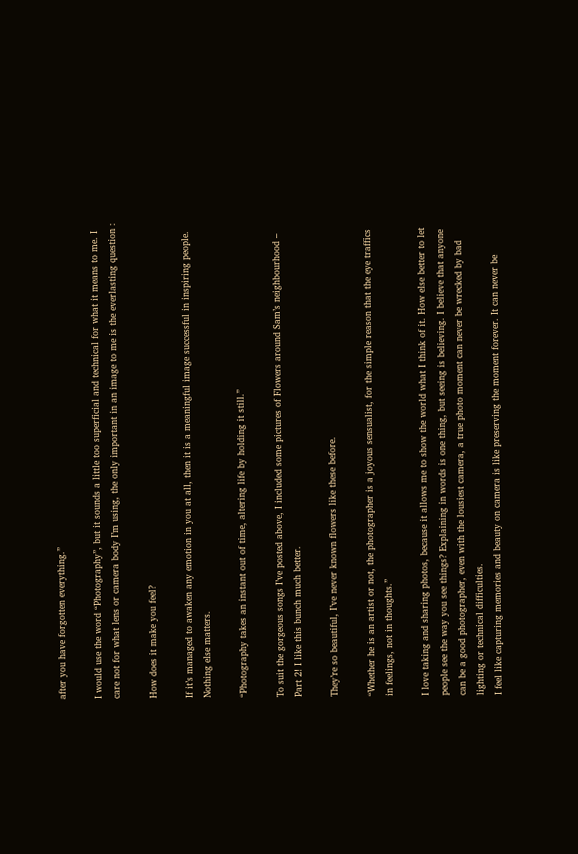after you have forgotten everything.”

I would use the word “Photography”, but it sounds a little too superficial and technical for what it means to me. I care not for what lens or camera body I’m using, the only important in an image to me is the everlasting question :

How does it make you feel?

If it’s managed to awaken any emotion in you at all, then it is a meaningful image successful in inspiring people. Nothing else matters.

“Photography takes an instant out of time, altering life by holding it still.”

To suit the gorgeous songs I’ve posted above, I included some pictures of Flowers around Sam’s neighbourhood – Part 2! I like this bunch much better.

They’re so beautiful, I’ve never known flowers like these before.

“Whether he is an artist or not, the photographer is a joyous sensualist, for the simple reason that the eye traffics in feelings, not in thoughts.”

I love taking and sharing photos, because it allows me to show the world what I think of it. How else better to let people see the way you see things? Explaining in words is one thing, but seeing is believing. I believe that anyone can be a good photographer, even with the lousiest camera, a true photo moment can never be wrecked by bad lighting or technical difficulties.
I feel like capturing memories and beauty on camera is like preserving the moment forever. It can never be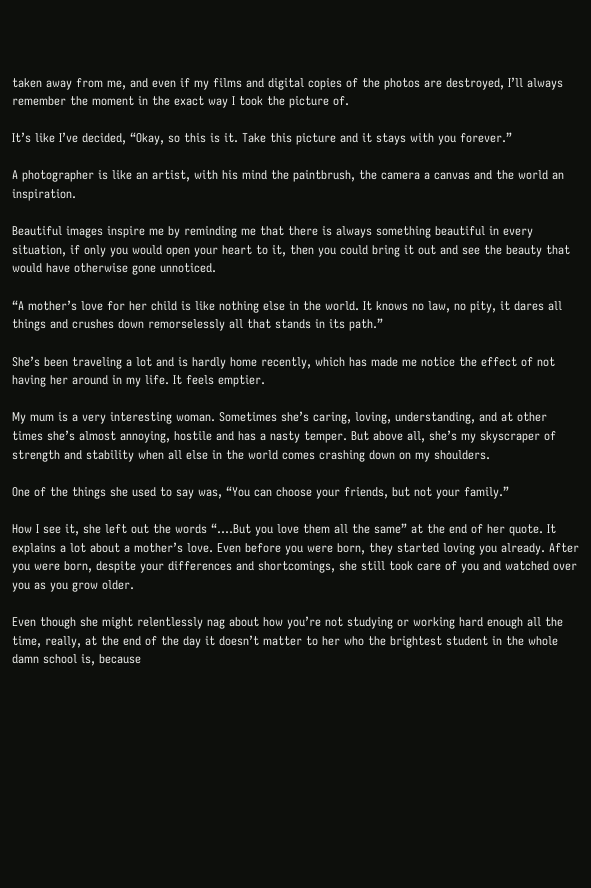taken away from me, and even if my films and digital copies of the photos are destroyed, I’ll always remember the moment in the exact way I took the picture of.

It’s like I’ve decided, “Okay, so this is it. Take this picture and it stays with you forever.”

A photographer is like an artist, with his mind the paintbrush, the camera a canvas and the world an inspiration.

Beautiful images inspire me by reminding me that there is always something beautiful in every situation, if only you would open your heart to it, then you could bring it out and see the beauty that would have otherwise gone unnoticed.

“A mother’s love for her child is like nothing else in the world. It knows no law, no pity, it dares all things and crushes down remorselessly all that stands in its path.”

She’s been traveling a lot and is hardly home recently, which has made me notice the effect of not having her around in my life. It feels emptier.

My mum is a very interesting woman. Sometimes she’s caring, loving, understanding, and at other times she’s almost annoying, hostile and has a nasty temper. But above all, she’s my skyscraper of strength and stability when all else in the world comes crashing down on my shoulders.

One of the things she used to say was, “You can choose your friends, but not your family.”

How I see it, she left out the words “….But you love them all the same” at the end of her quote. It explains a lot about a mother’s love. Even before you were born, they started loving you already. After you were born, despite your differences and shortcomings, she still took care of you and watched over you as you grow older.

Even though she might relentlessly nag about how you’re not studying or working hard enough all the time, really, at the end of the day it doesn’t matter to her who the brightest student in the whole damn school is, because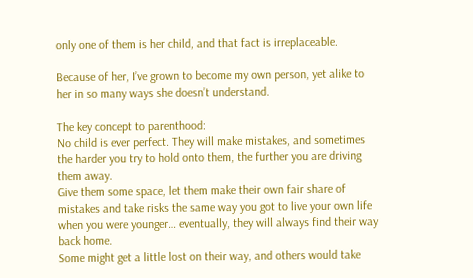only one of them is her child, and that fact is irreplaceable.

Because of her, I’ve grown to become my own person, yet alike to her in so many ways she doesn’t understand.

The key concept to parenthood:
No child is ever perfect. They will make mistakes, and sometimes the harder you try to hold onto them, the further you are driving them away.
Give them some space, let them make their own fair share of mistakes and take risks the same way you got to live your own life when you were younger… eventually, they will always find their way back home.
Some might get a little lost on their way, and others would take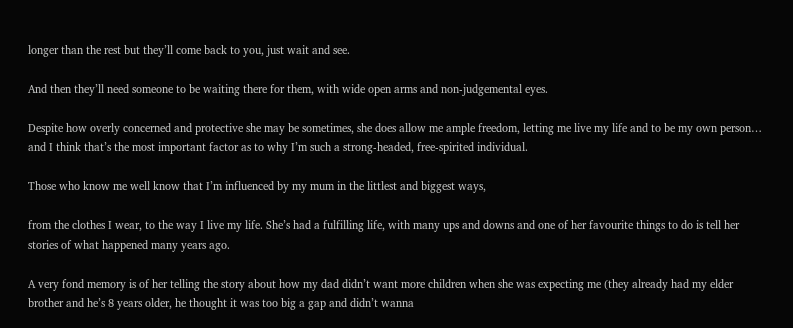longer than the rest but they’ll come back to you, just wait and see.

And then they’ll need someone to be waiting there for them, with wide open arms and non-judgemental eyes.

Despite how overly concerned and protective she may be sometimes, she does allow me ample freedom, letting me live my life and to be my own person… and I think that’s the most important factor as to why I’m such a strong-headed, free-spirited individual.

Those who know me well know that I’m influenced by my mum in the littlest and biggest ways,

from the clothes I wear, to the way I live my life. She’s had a fulfilling life, with many ups and downs and one of her favourite things to do is tell her stories of what happened many years ago.

A very fond memory is of her telling the story about how my dad didn’t want more children when she was expecting me (they already had my elder brother and he’s 8 years older, he thought it was too big a gap and didn’t wanna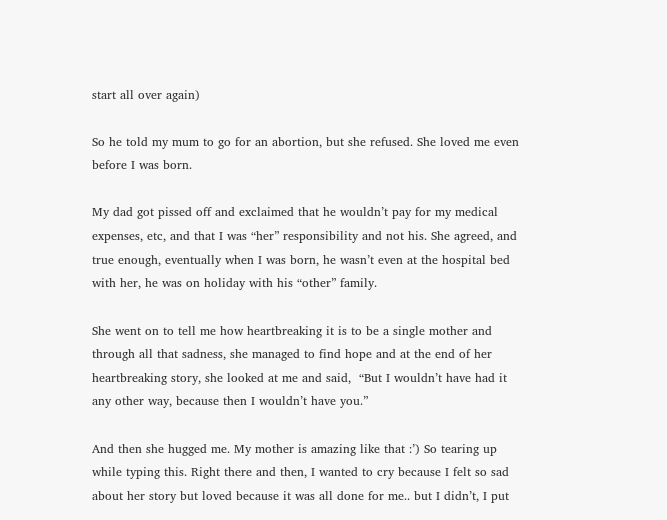start all over again)

So he told my mum to go for an abortion, but she refused. She loved me even before I was born.

My dad got pissed off and exclaimed that he wouldn’t pay for my medical expenses, etc, and that I was “her” responsibility and not his. She agreed, and true enough, eventually when I was born, he wasn’t even at the hospital bed with her, he was on holiday with his “other” family.

She went on to tell me how heartbreaking it is to be a single mother and through all that sadness, she managed to find hope and at the end of her heartbreaking story, she looked at me and said,  “But I wouldn’t have had it any other way, because then I wouldn’t have you.”

And then she hugged me. My mother is amazing like that :’) So tearing up while typing this. Right there and then, I wanted to cry because I felt so sad about her story but loved because it was all done for me.. but I didn’t, I put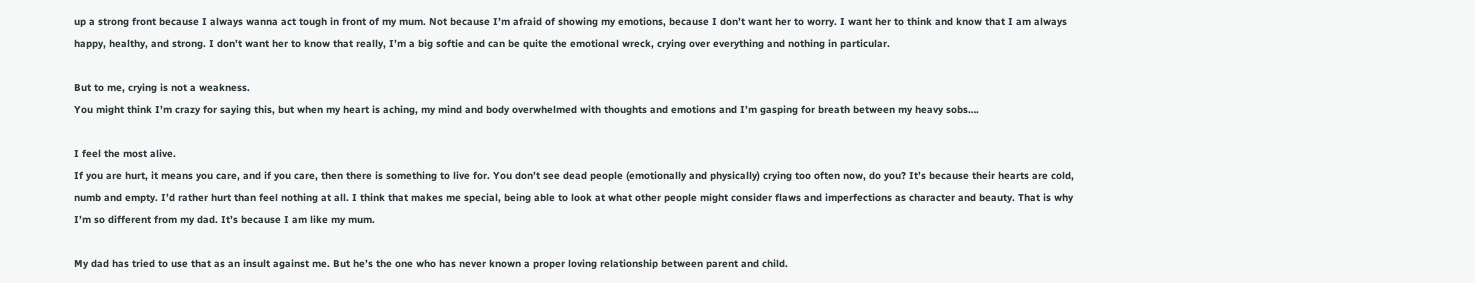up a strong front because I always wanna act tough in front of my mum. Not because I’m afraid of showing my emotions, because I don’t want her to worry. I want her to think and know that I am always happy, healthy, and strong. I don’t want her to know that really, I’m a big softie and can be quite the emotional wreck, crying over everything and nothing in particular.

But to me, crying is not a weakness.
You might think I’m crazy for saying this, but when my heart is aching, my mind and body overwhelmed with thoughts and emotions and I’m gasping for breath between my heavy sobs….

I feel the most alive.
If you are hurt, it means you care, and if you care, then there is something to live for. You don’t see dead people (emotionally and physically) crying too often now, do you? It’s because their hearts are cold, numb and empty. I’d rather hurt than feel nothing at all. I think that makes me special, being able to look at what other people might consider flaws and imperfections as character and beauty. That is why I’m so different from my dad. It’s because I am like my mum.

My dad has tried to use that as an insult against me. But he’s the one who has never known a proper loving relationship between parent and child.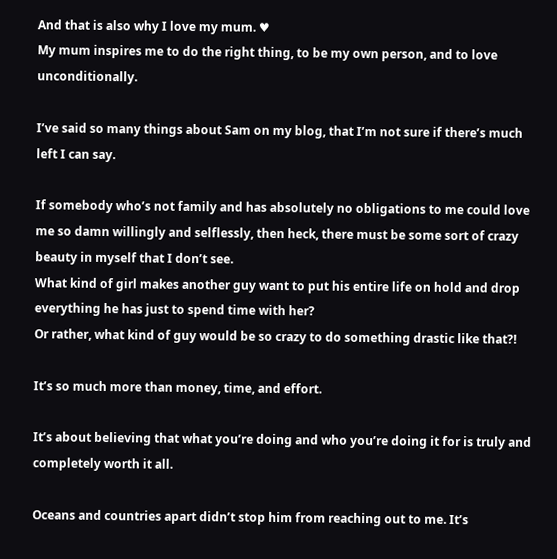And that is also why I love my mum. ♥
My mum inspires me to do the right thing, to be my own person, and to love unconditionally.

I’ve said so many things about Sam on my blog, that I’m not sure if there’s much left I can say.

If somebody who’s not family and has absolutely no obligations to me could love me so damn willingly and selflessly, then heck, there must be some sort of crazy beauty in myself that I don’t see.
What kind of girl makes another guy want to put his entire life on hold and drop everything he has just to spend time with her?
Or rather, what kind of guy would be so crazy to do something drastic like that?!

It’s so much more than money, time, and effort.

It’s about believing that what you’re doing and who you’re doing it for is truly and completely worth it all.

Oceans and countries apart didn’t stop him from reaching out to me. It’s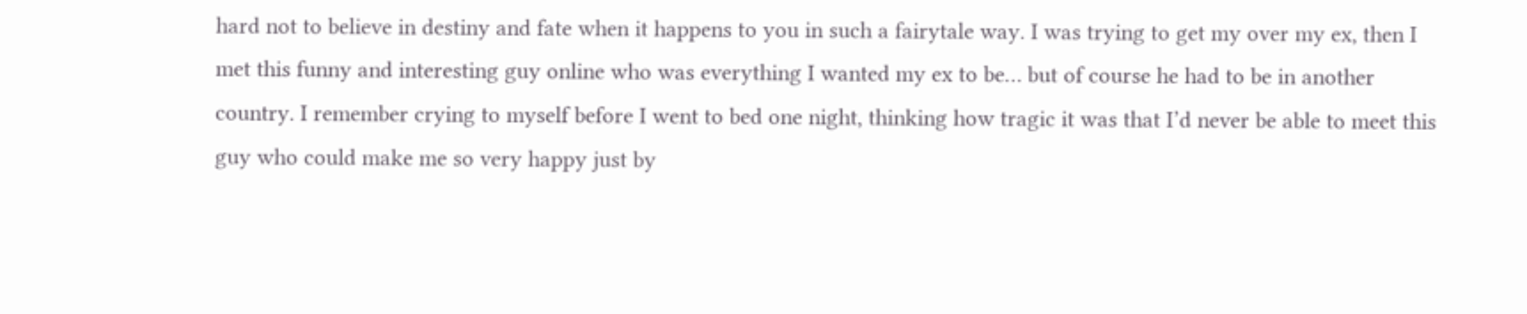hard not to believe in destiny and fate when it happens to you in such a fairytale way. I was trying to get my over my ex, then I met this funny and interesting guy online who was everything I wanted my ex to be… but of course he had to be in another country. I remember crying to myself before I went to bed one night, thinking how tragic it was that I’d never be able to meet this guy who could make me so very happy just by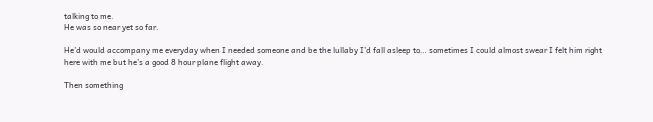talking to me.
He was so near yet so far.

He’d would accompany me everyday when I needed someone and be the lullaby I’d fall asleep to… sometimes I could almost swear I felt him right here with me but he’s a good 8 hour plane flight away.

Then something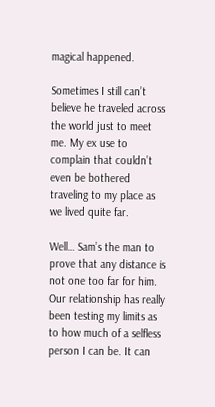magical happened.

Sometimes I still can’t believe he traveled across the world just to meet me. My ex use to complain that couldn’t even be bothered traveling to my place as we lived quite far.

Well… Sam’s the man to prove that any distance is not one too far for him. Our relationship has really been testing my limits as to how much of a selfless person I can be. It can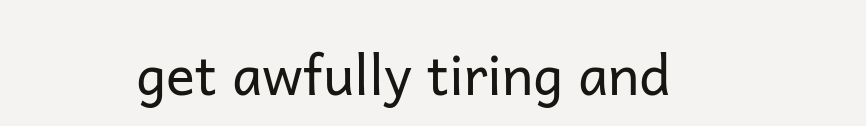get awfully tiring and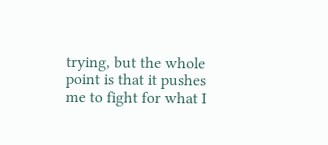trying, but the whole point is that it pushes me to fight for what I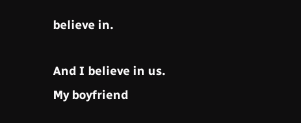believe in.

And I believe in us.
My boyfriend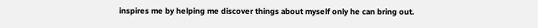inspires me by helping me discover things about myself only he can bring out.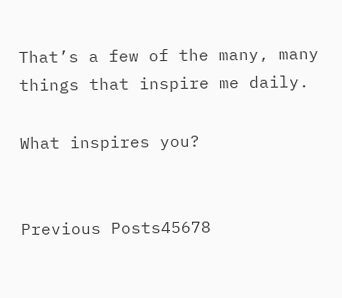That’s a few of the many, many things that inspire me daily.

What inspires you?


Previous Posts45678